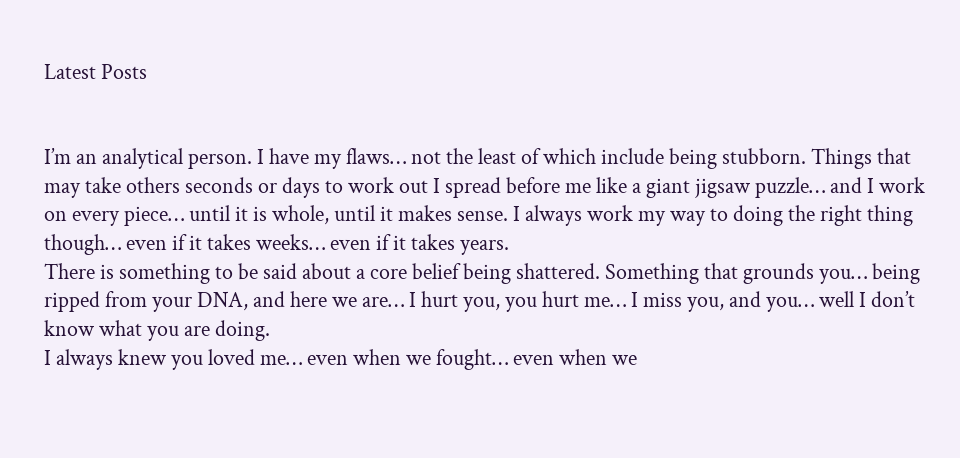Latest Posts


I’m an analytical person. I have my flaws… not the least of which include being stubborn. Things that may take others seconds or days to work out I spread before me like a giant jigsaw puzzle… and I work on every piece… until it is whole, until it makes sense. I always work my way to doing the right thing though… even if it takes weeks… even if it takes years.
There is something to be said about a core belief being shattered. Something that grounds you… being ripped from your DNA, and here we are… I hurt you, you hurt me… I miss you, and you… well I don’t know what you are doing.
I always knew you loved me… even when we fought… even when we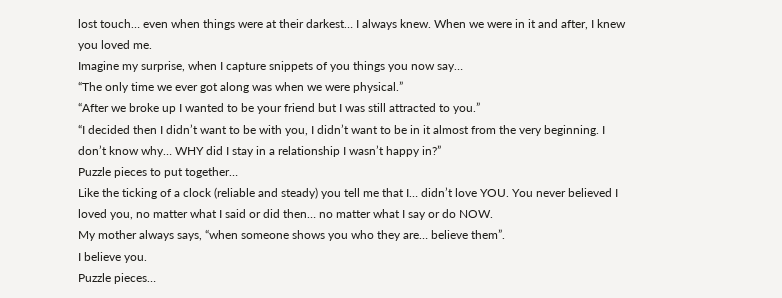lost touch… even when things were at their darkest… I always knew. When we were in it and after, I knew you loved me.
Imagine my surprise, when I capture snippets of you things you now say…
“The only time we ever got along was when we were physical.”
“After we broke up I wanted to be your friend but I was still attracted to you.”
“I decided then I didn’t want to be with you, I didn’t want to be in it almost from the very beginning. I don’t know why… WHY did I stay in a relationship I wasn’t happy in?”
Puzzle pieces to put together…
Like the ticking of a clock (reliable and steady) you tell me that I… didn’t love YOU. You never believed I loved you, no matter what I said or did then… no matter what I say or do NOW.
My mother always says, “when someone shows you who they are… believe them”.
I believe you.
Puzzle pieces…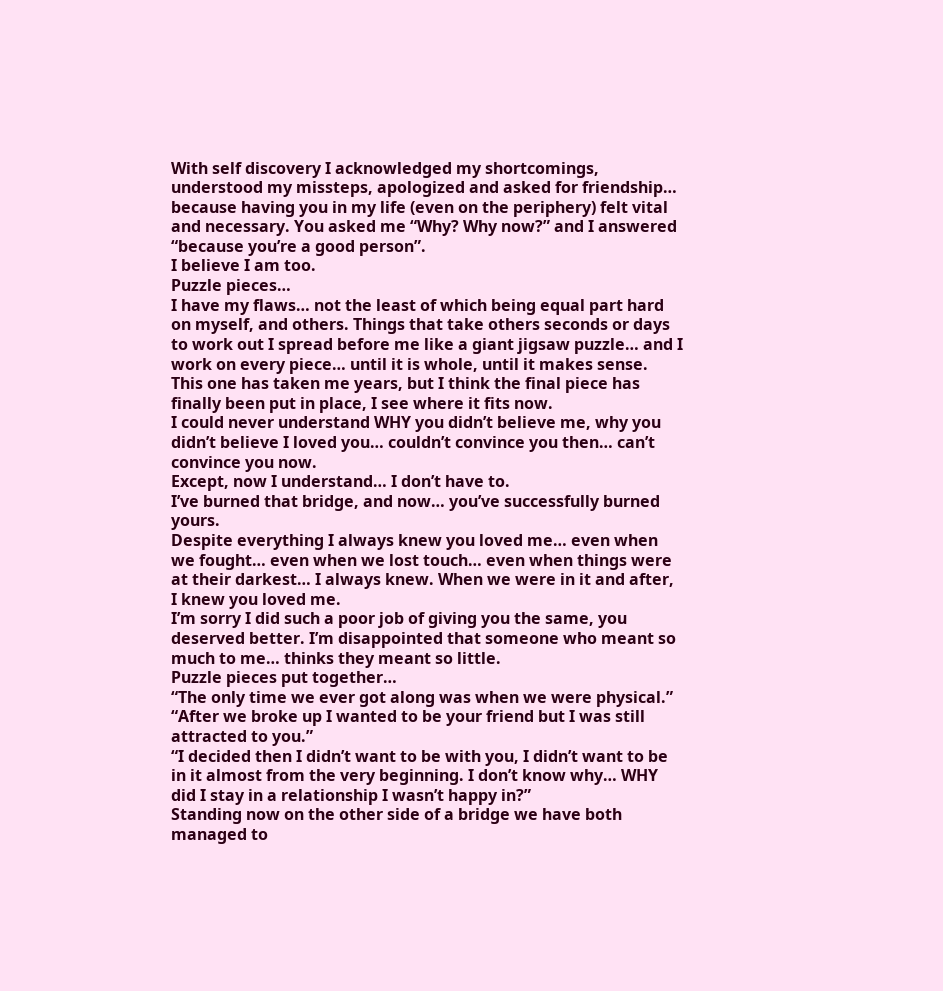With self discovery I acknowledged my shortcomings, understood my missteps, apologized and asked for friendship… because having you in my life (even on the periphery) felt vital and necessary. You asked me “Why? Why now?” and I answered “because you’re a good person”.
I believe I am too.
Puzzle pieces…
I have my flaws… not the least of which being equal part hard on myself, and others. Things that take others seconds or days to work out I spread before me like a giant jigsaw puzzle… and I work on every piece… until it is whole, until it makes sense.
This one has taken me years, but I think the final piece has finally been put in place, I see where it fits now.
I could never understand WHY you didn’t believe me, why you didn’t believe I loved you… couldn’t convince you then… can’t convince you now.
Except, now I understand… I don’t have to.
I’ve burned that bridge, and now… you’ve successfully burned yours.
Despite everything I always knew you loved me… even when we fought… even when we lost touch… even when things were at their darkest… I always knew. When we were in it and after, I knew you loved me.
I’m sorry I did such a poor job of giving you the same, you deserved better. I’m disappointed that someone who meant so much to me… thinks they meant so little.
Puzzle pieces put together…
“The only time we ever got along was when we were physical.”
“After we broke up I wanted to be your friend but I was still attracted to you.”
“I decided then I didn’t want to be with you, I didn’t want to be in it almost from the very beginning. I don’t know why… WHY did I stay in a relationship I wasn’t happy in?”
Standing now on the other side of a bridge we have both managed to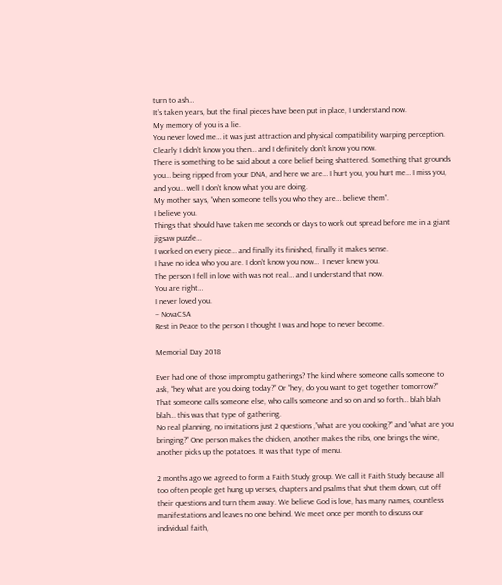turn to ash…
It’s taken years, but the final pieces have been put in place, I understand now.
My memory of you is a lie.
You never loved me… it was just attraction and physical compatibility warping perception.
Clearly I didn’t know you then… and I definitely don’t know you now.
There is something to be said about a core belief being shattered. Something that grounds you… being ripped from your DNA, and here we are… I hurt you, you hurt me… I miss you, and you… well I don’t know what you are doing.
My mother says, “when someone tells you who they are… believe them”.
I believe you.
Things that should have taken me seconds or days to work out spread before me in a giant jigsaw puzzle…
I worked on every piece… and finally its finished, finally it makes sense.
I have no idea who you are. I don’t know you now…  I never knew you.
The person I fell in love with was not real… and I understand that now.
You are right…
I never loved you.
– NovaCSA
Rest in Peace to the person I thought I was and hope to never become.

Memorial Day 2018

Ever had one of those impromptu gatherings? The kind where someone calls someone to ask, “hey what are you doing today?” Or “hey, do you want to get together tomorrow?” That someone calls someone else, who calls someone and so on and so forth… blah blah blah… this was that type of gathering.
No real planning, no invitations just 2 questions ,”what are you cooking?” and “what are you bringing?” One person makes the chicken, another makes the ribs, one brings the wine, another picks up the potatoes. It was that type of menu.

2 months ago we agreed to form a Faith Study group. We call it Faith Study because all too often people get hung up verses, chapters and psalms that shut them down, cut off their questions and turn them away. We believe God is love, has many names, countless manifestations and leaves no one behind. We meet once per month to discuss our individual faith,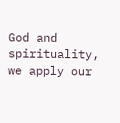God and spirituality, we apply our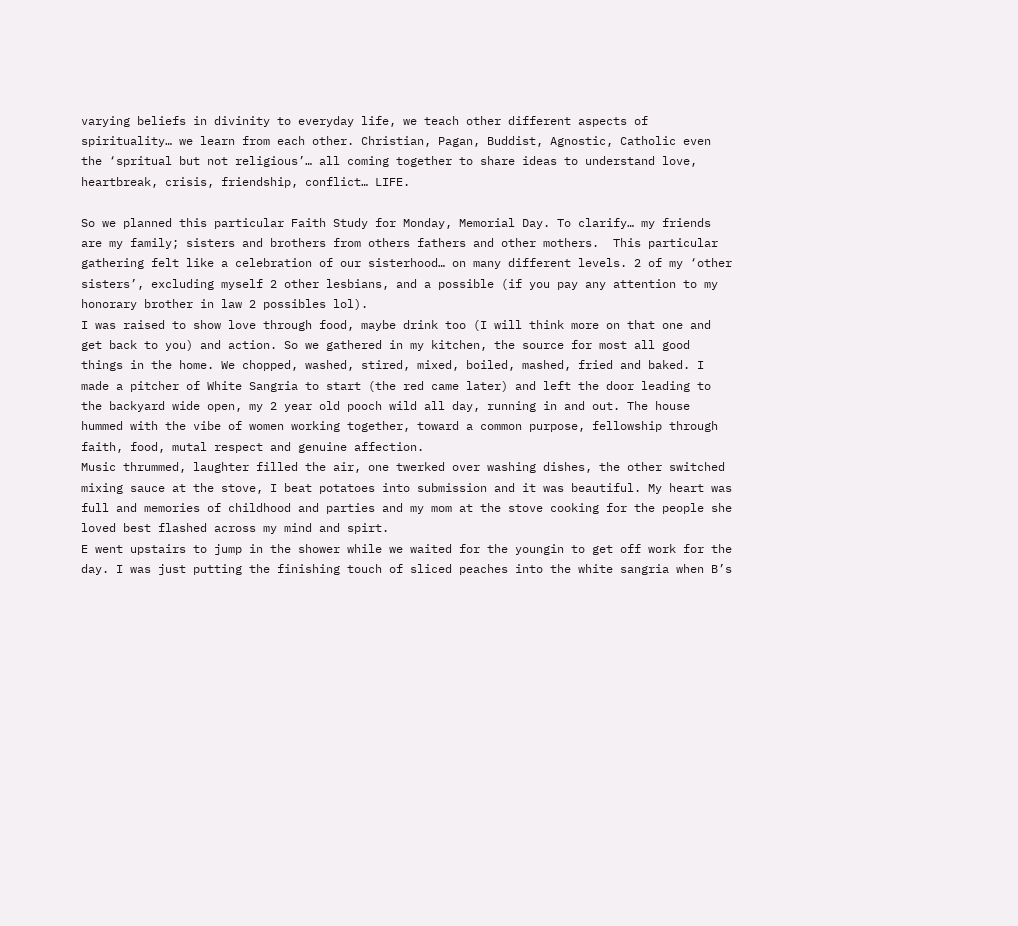varying beliefs in divinity to everyday life, we teach other different aspects of spirituality… we learn from each other. Christian, Pagan, Buddist, Agnostic, Catholic even the ‘spritual but not religious’… all coming together to share ideas to understand love, heartbreak, crisis, friendship, conflict… LIFE.

So we planned this particular Faith Study for Monday, Memorial Day. To clarify… my friends are my family; sisters and brothers from others fathers and other mothers.  This particular gathering felt like a celebration of our sisterhood… on many different levels. 2 of my ‘other sisters’, excluding myself 2 other lesbians, and a possible (if you pay any attention to my honorary brother in law 2 possibles lol).
I was raised to show love through food, maybe drink too (I will think more on that one and get back to you) and action. So we gathered in my kitchen, the source for most all good things in the home. We chopped, washed, stired, mixed, boiled, mashed, fried and baked. I made a pitcher of White Sangria to start (the red came later) and left the door leading to the backyard wide open, my 2 year old pooch wild all day, running in and out. The house hummed with the vibe of women working together, toward a common purpose, fellowship through faith, food, mutal respect and genuine affection.
Music thrummed, laughter filled the air, one twerked over washing dishes, the other switched mixing sauce at the stove, I beat potatoes into submission and it was beautiful. My heart was full and memories of childhood and parties and my mom at the stove cooking for the people she loved best flashed across my mind and spirt.
E went upstairs to jump in the shower while we waited for the youngin to get off work for the day. I was just putting the finishing touch of sliced peaches into the white sangria when B’s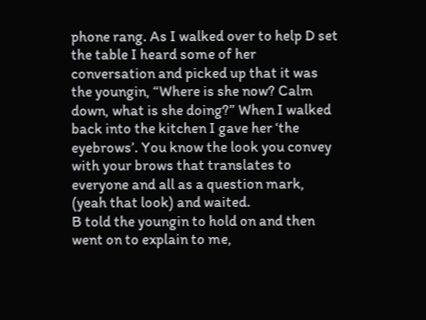phone rang. As I walked over to help D set the table I heard some of her conversation and picked up that it was the youngin, “Where is she now? Calm down, what is she doing?” When I walked back into the kitchen I gave her ‘the eyebrows’. You know the look you convey with your brows that translates to everyone and all as a question mark, (yeah that look) and waited.
B told the youngin to hold on and then went on to explain to me,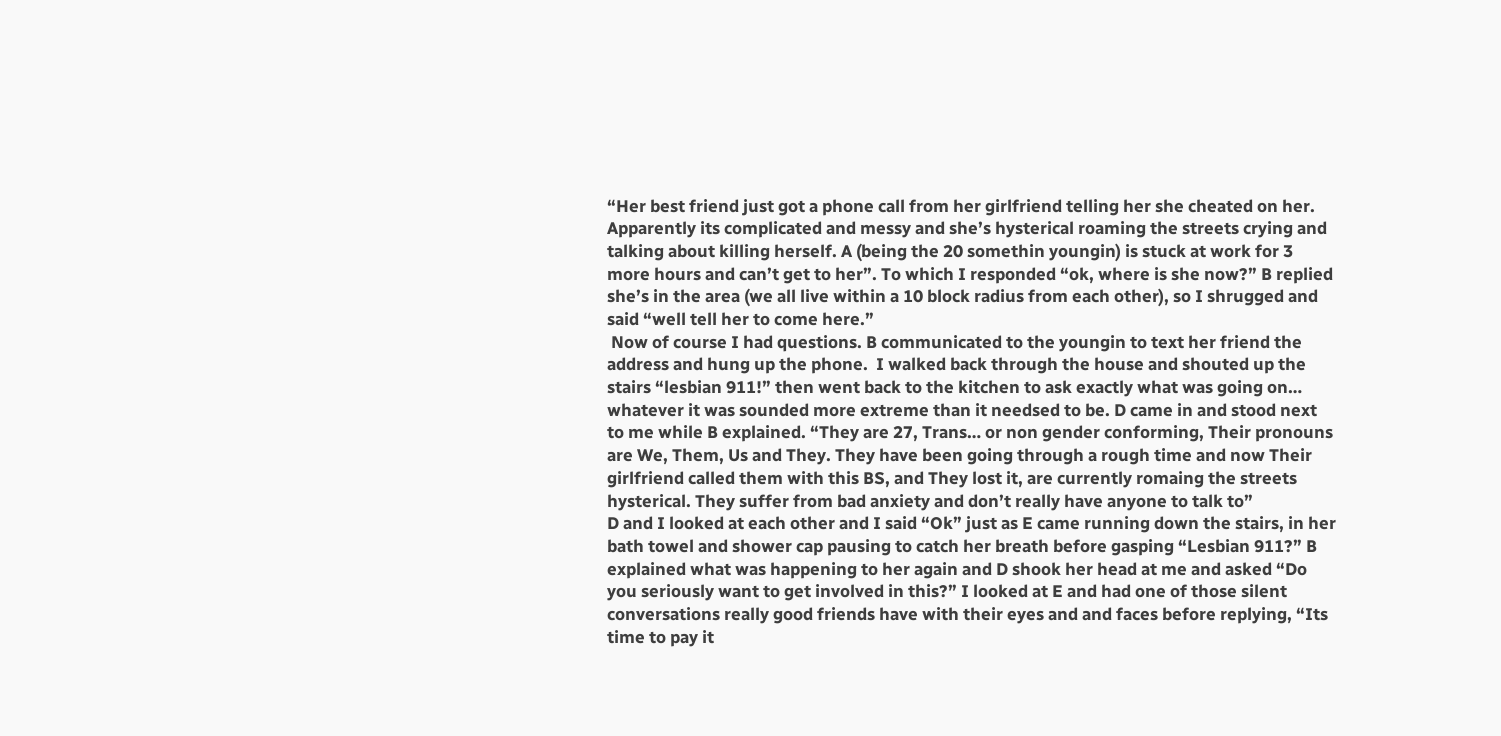“Her best friend just got a phone call from her girlfriend telling her she cheated on her. Apparently its complicated and messy and she’s hysterical roaming the streets crying and talking about killing herself. A (being the 20 somethin youngin) is stuck at work for 3 more hours and can’t get to her”. To which I responded “ok, where is she now?” B replied she’s in the area (we all live within a 10 block radius from each other), so I shrugged and said “well tell her to come here.”
 Now of course I had questions. B communicated to the youngin to text her friend the address and hung up the phone.  I walked back through the house and shouted up the stairs “lesbian 911!” then went back to the kitchen to ask exactly what was going on… whatever it was sounded more extreme than it needsed to be. D came in and stood next to me while B explained. “They are 27, Trans… or non gender conforming, Their pronouns are We, Them, Us and They. They have been going through a rough time and now Their girlfriend called them with this BS, and They lost it, are currently romaing the streets hysterical. They suffer from bad anxiety and don’t really have anyone to talk to”
D and I looked at each other and I said “Ok” just as E came running down the stairs, in her bath towel and shower cap pausing to catch her breath before gasping “Lesbian 911?” B explained what was happening to her again and D shook her head at me and asked “Do you seriously want to get involved in this?” I looked at E and had one of those silent conversations really good friends have with their eyes and and faces before replying, “Its time to pay it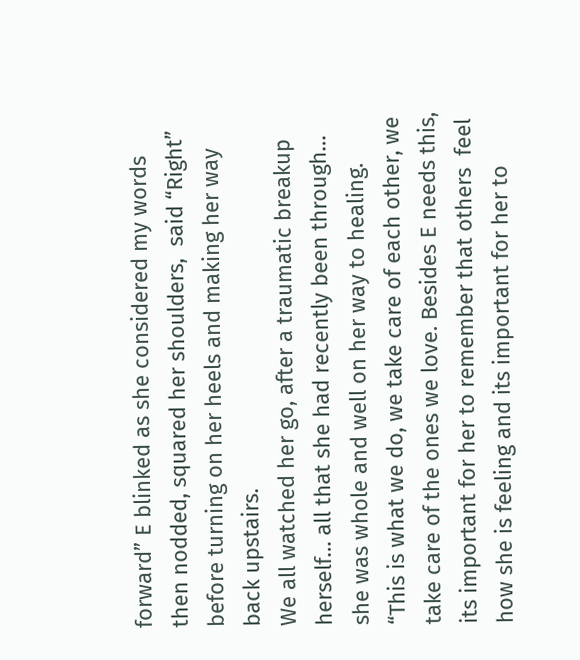forward” E blinked as she considered my words then nodded, squared her shoulders,  said “Right” before turning on her heels and making her way back upstairs.
We all watched her go, after a traumatic breakup herself… all that she had recently been through… she was whole and well on her way to healing. “This is what we do, we take care of each other, we take care of the ones we love. Besides E needs this, its important for her to remember that others  feel how she is feeling and its important for her to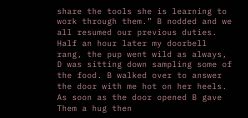share the tools she is learning to work through them.” B nodded and we all resumed our previous duties.
Half an hour later my doorbell rang, the pup went wild as always, D was sitting down sampling some of the food. B walked over to answer the door with me hot on her heels. As soon as the door opened B gave Them a hug then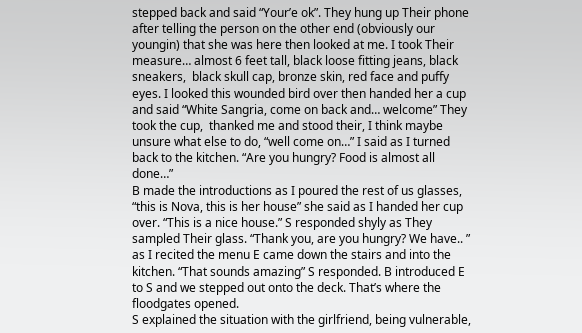stepped back and said “Your’e ok”. They hung up Their phone after telling the person on the other end (obviously our youngin) that she was here then looked at me. I took Their measure… almost 6 feet tall, black loose fitting jeans, black sneakers,  black skull cap, bronze skin, red face and puffy eyes. I looked this wounded bird over then handed her a cup and said “White Sangria, come on back and… welcome” They took the cup,  thanked me and stood their, I think maybe unsure what else to do, “well come on…” I said as I turned back to the kitchen. “Are you hungry? Food is almost all done…”
B made the introductions as I poured the rest of us glasses, “this is Nova, this is her house” she said as I handed her cup over. “This is a nice house.” S responded shyly as They sampled Their glass. “Thank you, are you hungry? We have.. ” as I recited the menu E came down the stairs and into the kitchen. “That sounds amazing” S responded. B introduced E to S and we stepped out onto the deck. That’s where the floodgates opened.
S explained the situation with the girlfriend, being vulnerable,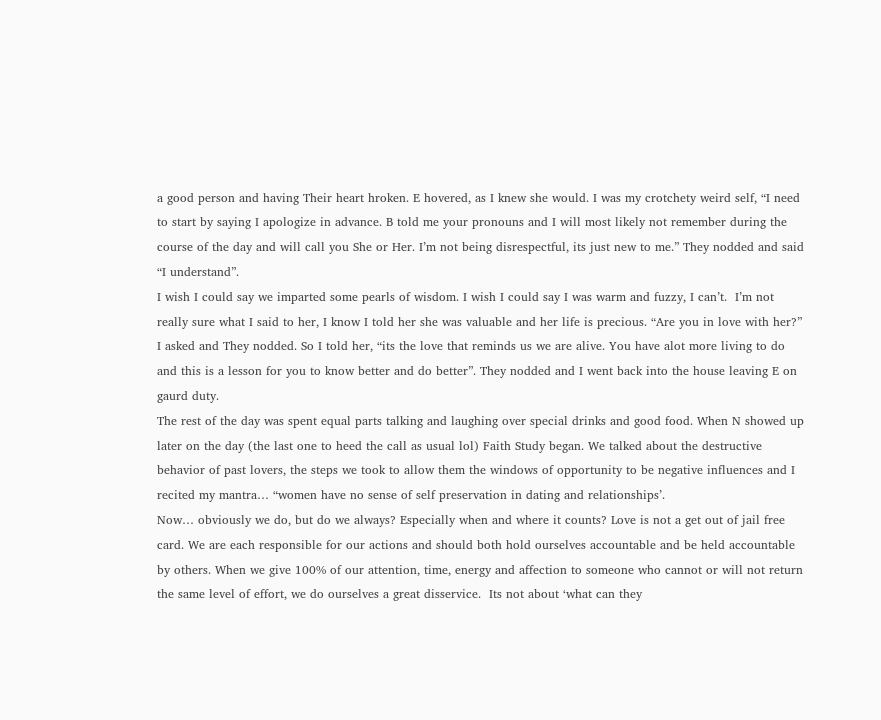a good person and having Their heart hroken. E hovered, as I knew she would. I was my crotchety weird self, “I need to start by saying I apologize in advance. B told me your pronouns and I will most likely not remember during the course of the day and will call you She or Her. I’m not being disrespectful, its just new to me.” They nodded and said “I understand”.
I wish I could say we imparted some pearls of wisdom. I wish I could say I was warm and fuzzy, I can’t.  I’m not really sure what I said to her, I know I told her she was valuable and her life is precious. “Are you in love with her?” I asked and They nodded. So I told her, “its the love that reminds us we are alive. You have alot more living to do and this is a lesson for you to know better and do better”. They nodded and I went back into the house leaving E on gaurd duty.
The rest of the day was spent equal parts talking and laughing over special drinks and good food. When N showed up later on the day (the last one to heed the call as usual lol) Faith Study began. We talked about the destructive behavior of past lovers, the steps we took to allow them the windows of opportunity to be negative influences and I recited my mantra… “women have no sense of self preservation in dating and relationships’.
Now… obviously we do, but do we always? Especially when and where it counts? Love is not a get out of jail free card. We are each responsible for our actions and should both hold ourselves accountable and be held accountable by others. When we give 100% of our attention, time, energy and affection to someone who cannot or will not return the same level of effort, we do ourselves a great disservice.  Its not about ‘what can they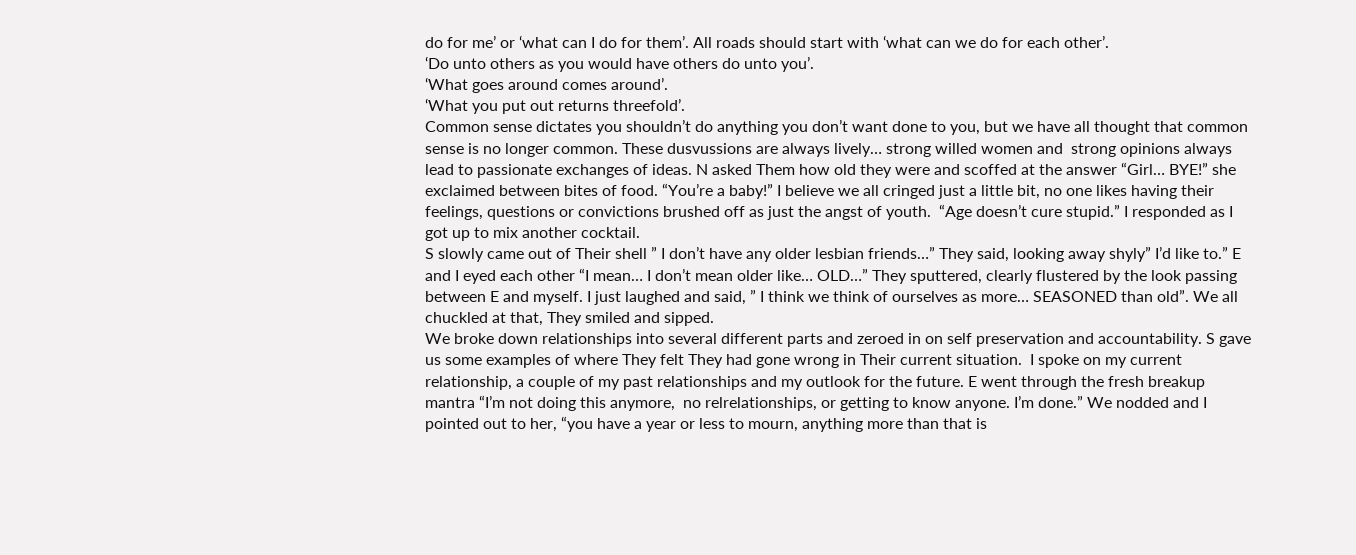do for me’ or ‘what can I do for them’. All roads should start with ‘what can we do for each other’.
‘Do unto others as you would have others do unto you’.
‘What goes around comes around’.
‘What you put out returns threefold’.
Common sense dictates you shouldn’t do anything you don’t want done to you, but we have all thought that common sense is no longer common. These dusvussions are always lively… strong willed women and  strong opinions always lead to passionate exchanges of ideas. N asked Them how old they were and scoffed at the answer “Girl… BYE!” she exclaimed between bites of food. “You’re a baby!” I believe we all cringed just a little bit, no one likes having their feelings, questions or convictions brushed off as just the angst of youth.  “Age doesn’t cure stupid.” I responded as I got up to mix another cocktail.
S slowly came out of Their shell ” I don’t have any older lesbian friends…” They said, looking away shyly” I’d like to.” E and I eyed each other “I mean… I don’t mean older like… OLD…” They sputtered, clearly flustered by the look passing between E and myself. I just laughed and said, ” I think we think of ourselves as more… SEASONED than old”. We all chuckled at that, They smiled and sipped.
We broke down relationships into several different parts and zeroed in on self preservation and accountability. S gave us some examples of where They felt They had gone wrong in Their current situation.  I spoke on my current relationship, a couple of my past relationships and my outlook for the future. E went through the fresh breakup mantra “I’m not doing this anymore,  no relrelationships, or getting to know anyone. I’m done.” We nodded and I pointed out to her, “you have a year or less to mourn, anything more than that is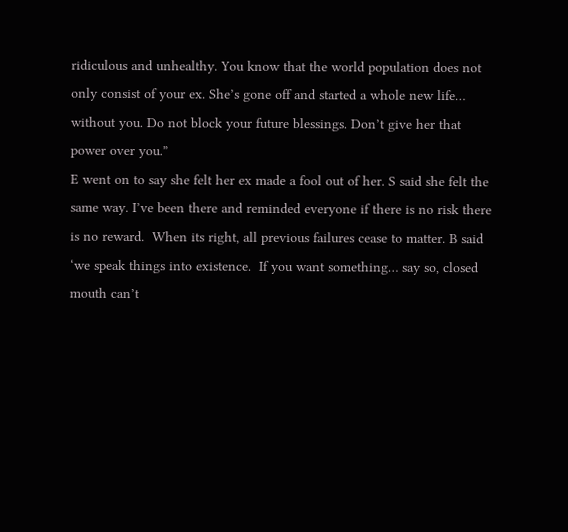ridiculous and unhealthy. You know that the world population does not only consist of your ex. She’s gone off and started a whole new life… without you. Do not block your future blessings. Don’t give her that power over you.”
E went on to say she felt her ex made a fool out of her. S said she felt the same way. I’ve been there and reminded everyone if there is no risk there is no reward.  When its right, all previous failures cease to matter. B said ‘we speak things into existence.  If you want something… say so, closed mouth can’t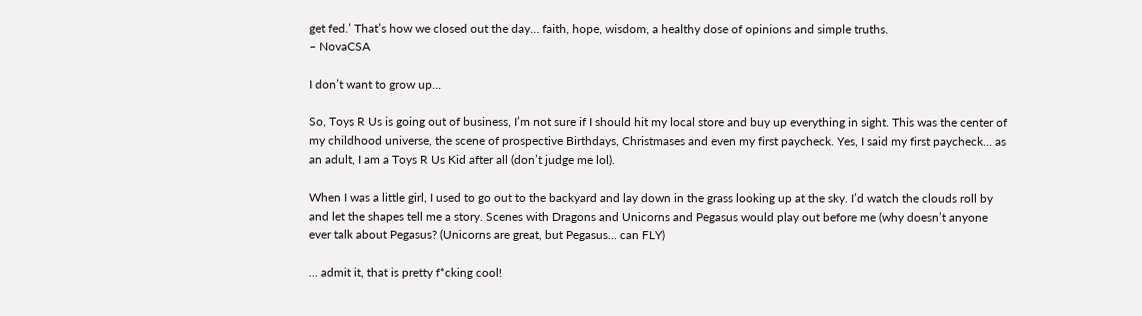get fed.’ That’s how we closed out the day… faith, hope, wisdom, a healthy dose of opinions and simple truths.
– NovaCSA

I don’t want to grow up…

So, Toys R Us is going out of business, I’m not sure if I should hit my local store and buy up everything in sight. This was the center of my childhood universe, the scene of prospective Birthdays, Christmases and even my first paycheck. Yes, I said my first paycheck… as an adult, I am a Toys R Us Kid after all (don’t judge me lol).

When I was a little girl, I used to go out to the backyard and lay down in the grass looking up at the sky. I’d watch the clouds roll by and let the shapes tell me a story. Scenes with Dragons and Unicorns and Pegasus would play out before me (why doesn’t anyone ever talk about Pegasus? (Unicorns are great, but Pegasus… can FLY)

… admit it, that is pretty f*cking cool!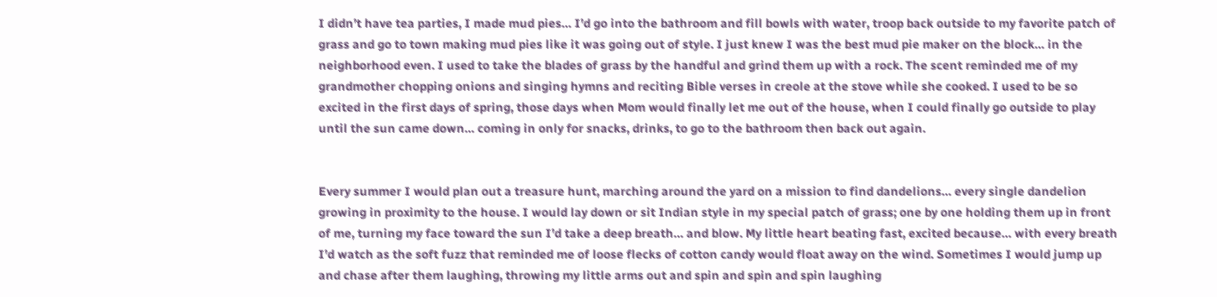I didn’t have tea parties, I made mud pies… I’d go into the bathroom and fill bowls with water, troop back outside to my favorite patch of grass and go to town making mud pies like it was going out of style. I just knew I was the best mud pie maker on the block… in the neighborhood even. I used to take the blades of grass by the handful and grind them up with a rock. The scent reminded me of my grandmother chopping onions and singing hymns and reciting Bible verses in creole at the stove while she cooked. I used to be so excited in the first days of spring, those days when Mom would finally let me out of the house, when I could finally go outside to play until the sun came down… coming in only for snacks, drinks, to go to the bathroom then back out again.


Every summer I would plan out a treasure hunt, marching around the yard on a mission to find dandelions… every single dandelion growing in proximity to the house. I would lay down or sit Indian style in my special patch of grass; one by one holding them up in front of me, turning my face toward the sun I’d take a deep breath… and blow. My little heart beating fast, excited because… with every breath I’d watch as the soft fuzz that reminded me of loose flecks of cotton candy would float away on the wind. Sometimes I would jump up and chase after them laughing, throwing my little arms out and spin and spin and spin laughing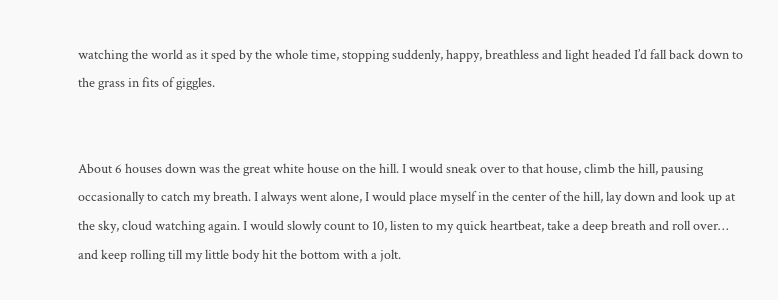watching the world as it sped by the whole time, stopping suddenly, happy, breathless and light headed I’d fall back down to the grass in fits of giggles.


About 6 houses down was the great white house on the hill. I would sneak over to that house, climb the hill, pausing occasionally to catch my breath. I always went alone, I would place myself in the center of the hill, lay down and look up at the sky, cloud watching again. I would slowly count to 10, listen to my quick heartbeat, take a deep breath and roll over… and keep rolling till my little body hit the bottom with a jolt.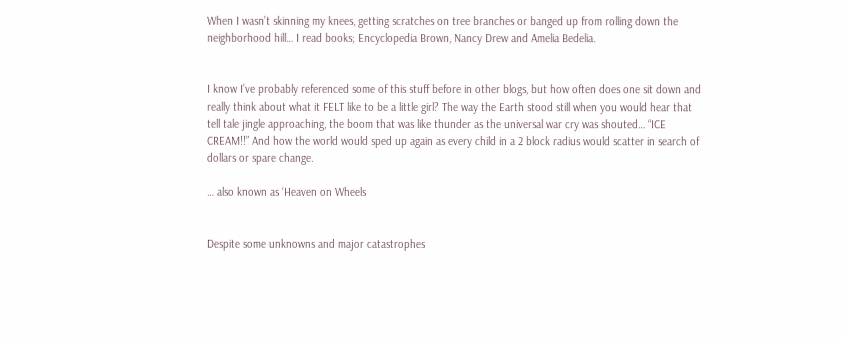When I wasn’t skinning my knees, getting scratches on tree branches or banged up from rolling down the neighborhood hill… I read books; Encyclopedia Brown, Nancy Drew and Amelia Bedelia.


I know I’ve probably referenced some of this stuff before in other blogs, but how often does one sit down and really think about what it FELT like to be a little girl? The way the Earth stood still when you would hear that tell tale jingle approaching, the boom that was like thunder as the universal war cry was shouted… “ICE CREAM!!” And how the world would sped up again as every child in a 2 block radius would scatter in search of dollars or spare change.

… also known as ‘Heaven on Wheels


Despite some unknowns and major catastrophes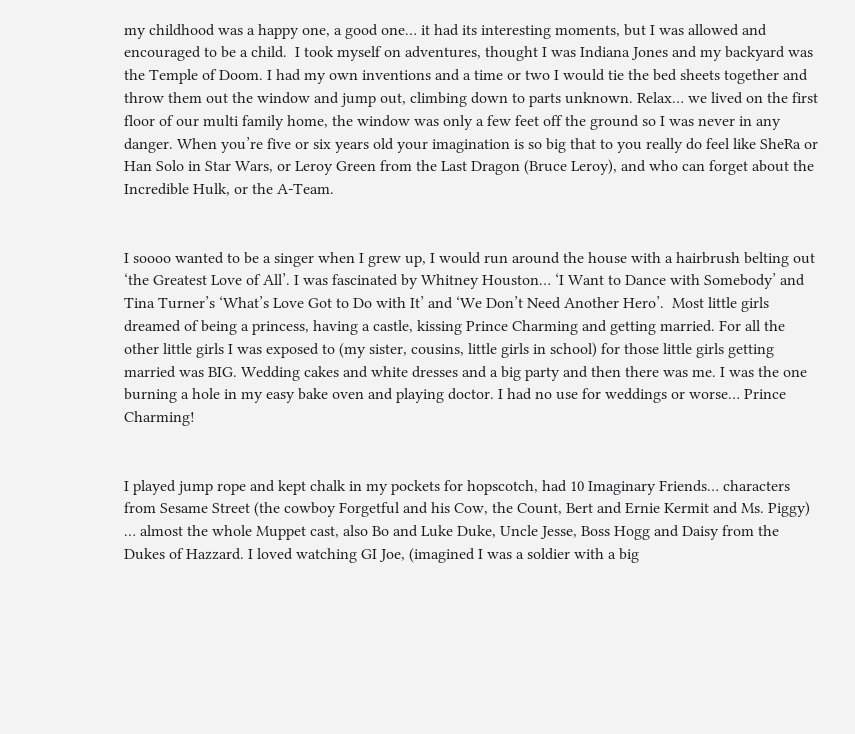my childhood was a happy one, a good one… it had its interesting moments, but I was allowed and encouraged to be a child.  I took myself on adventures, thought I was Indiana Jones and my backyard was the Temple of Doom. I had my own inventions and a time or two I would tie the bed sheets together and throw them out the window and jump out, climbing down to parts unknown. Relax… we lived on the first floor of our multi family home, the window was only a few feet off the ground so I was never in any danger. When you’re five or six years old your imagination is so big that to you really do feel like SheRa or Han Solo in Star Wars, or Leroy Green from the Last Dragon (Bruce Leroy), and who can forget about the Incredible Hulk, or the A-Team.


I soooo wanted to be a singer when I grew up, I would run around the house with a hairbrush belting out ‘the Greatest Love of All’. I was fascinated by Whitney Houston… ‘I Want to Dance with Somebody’ and Tina Turner’s ‘What’s Love Got to Do with It’ and ‘We Don’t Need Another Hero’.  Most little girls dreamed of being a princess, having a castle, kissing Prince Charming and getting married. For all the other little girls I was exposed to (my sister, cousins, little girls in school) for those little girls getting married was BIG. Wedding cakes and white dresses and a big party and then there was me. I was the one burning a hole in my easy bake oven and playing doctor. I had no use for weddings or worse… Prince Charming!


I played jump rope and kept chalk in my pockets for hopscotch, had 10 Imaginary Friends… characters from Sesame Street (the cowboy Forgetful and his Cow, the Count, Bert and Ernie Kermit and Ms. Piggy) … almost the whole Muppet cast, also Bo and Luke Duke, Uncle Jesse, Boss Hogg and Daisy from the Dukes of Hazzard. I loved watching GI Joe, (imagined I was a soldier with a big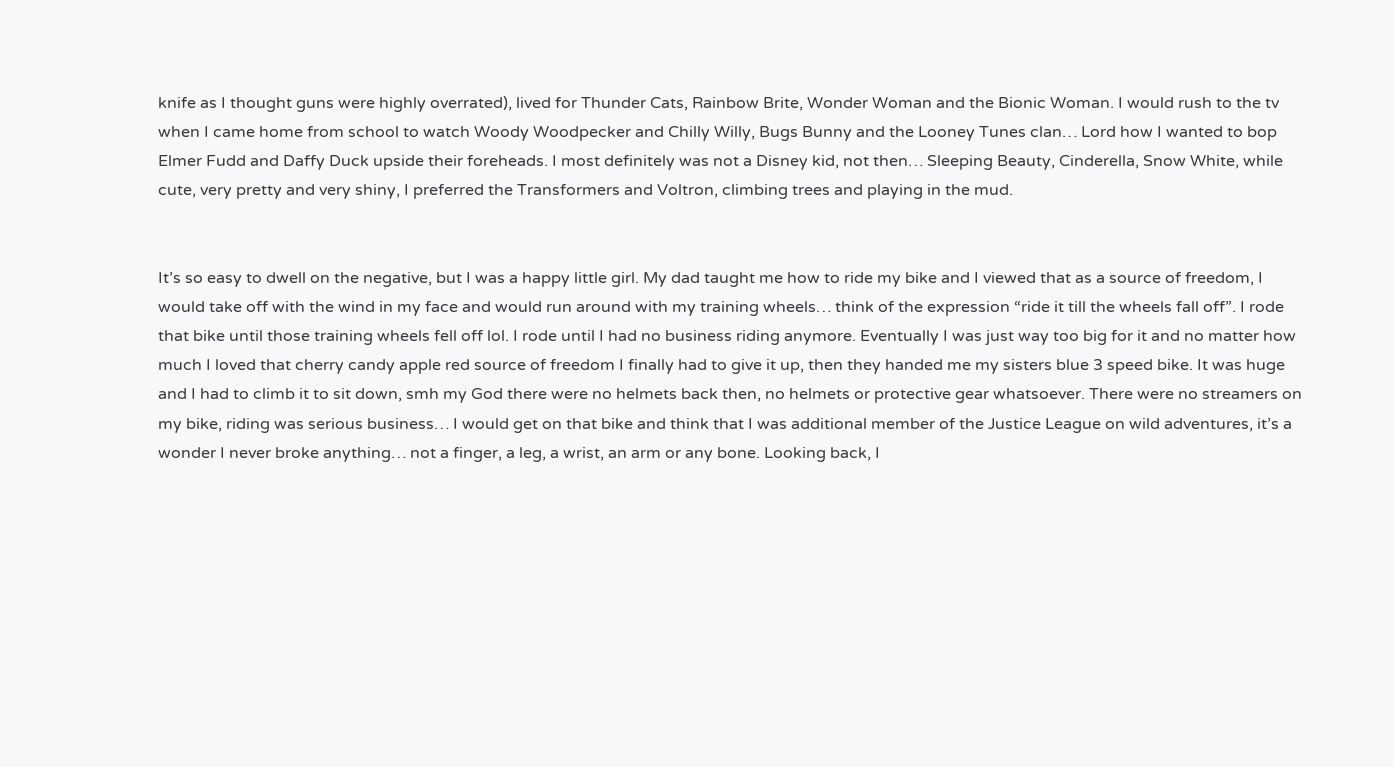knife as I thought guns were highly overrated), lived for Thunder Cats, Rainbow Brite, Wonder Woman and the Bionic Woman. I would rush to the tv when I came home from school to watch Woody Woodpecker and Chilly Willy, Bugs Bunny and the Looney Tunes clan… Lord how I wanted to bop Elmer Fudd and Daffy Duck upside their foreheads. I most definitely was not a Disney kid, not then… Sleeping Beauty, Cinderella, Snow White, while cute, very pretty and very shiny, I preferred the Transformers and Voltron, climbing trees and playing in the mud.


It’s so easy to dwell on the negative, but I was a happy little girl. My dad taught me how to ride my bike and I viewed that as a source of freedom, I would take off with the wind in my face and would run around with my training wheels… think of the expression “ride it till the wheels fall off”. I rode that bike until those training wheels fell off lol. I rode until I had no business riding anymore. Eventually I was just way too big for it and no matter how much I loved that cherry candy apple red source of freedom I finally had to give it up, then they handed me my sisters blue 3 speed bike. It was huge and I had to climb it to sit down, smh my God there were no helmets back then, no helmets or protective gear whatsoever. There were no streamers on my bike, riding was serious business… I would get on that bike and think that I was additional member of the Justice League on wild adventures, it’s a wonder I never broke anything… not a finger, a leg, a wrist, an arm or any bone. Looking back, I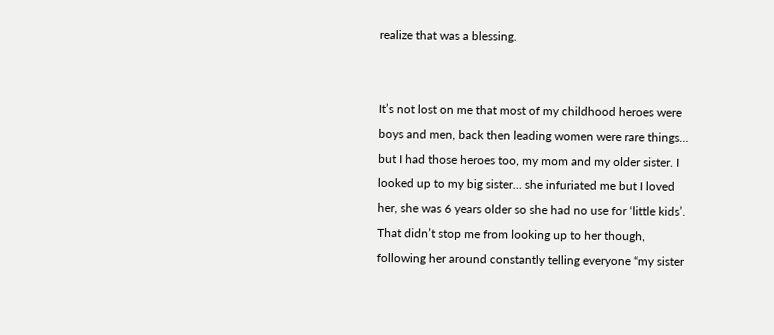realize that was a blessing.


It’s not lost on me that most of my childhood heroes were boys and men, back then leading women were rare things… but I had those heroes too, my mom and my older sister. I looked up to my big sister… she infuriated me but I loved her, she was 6 years older so she had no use for ‘little kids’. That didn’t stop me from looking up to her though, following her around constantly telling everyone “my sister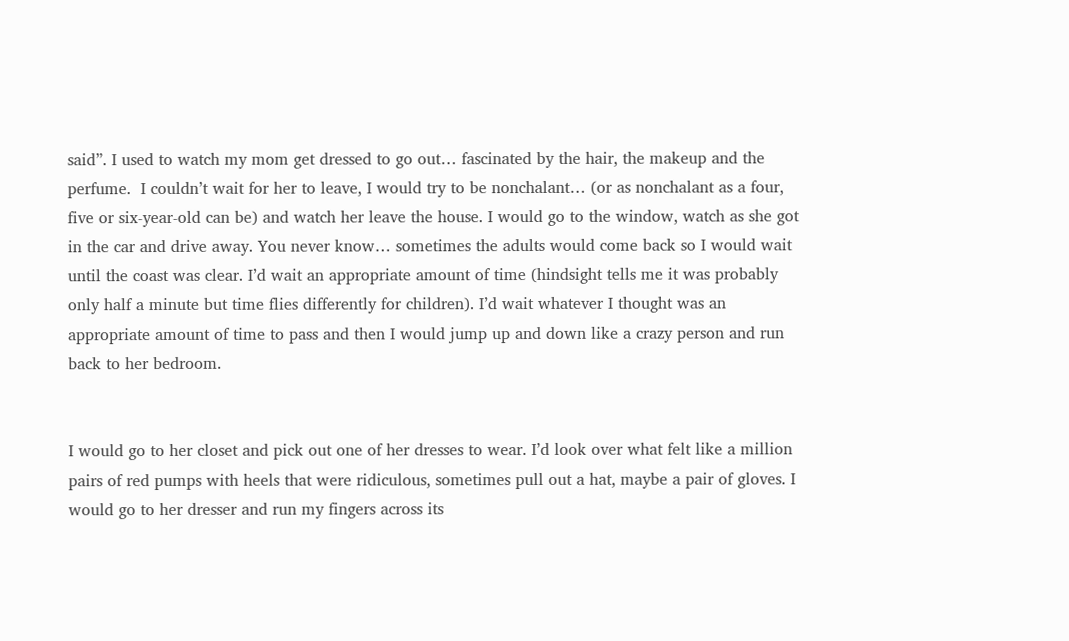said”. I used to watch my mom get dressed to go out… fascinated by the hair, the makeup and the perfume.  I couldn’t wait for her to leave, I would try to be nonchalant… (or as nonchalant as a four, five or six-year-old can be) and watch her leave the house. I would go to the window, watch as she got in the car and drive away. You never know… sometimes the adults would come back so I would wait until the coast was clear. I’d wait an appropriate amount of time (hindsight tells me it was probably only half a minute but time flies differently for children). I’d wait whatever I thought was an appropriate amount of time to pass and then I would jump up and down like a crazy person and run back to her bedroom.


I would go to her closet and pick out one of her dresses to wear. I’d look over what felt like a million pairs of red pumps with heels that were ridiculous, sometimes pull out a hat, maybe a pair of gloves. I would go to her dresser and run my fingers across its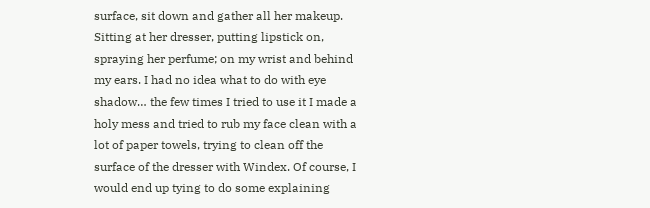surface, sit down and gather all her makeup. Sitting at her dresser, putting lipstick on, spraying her perfume; on my wrist and behind my ears. I had no idea what to do with eye shadow… the few times I tried to use it I made a holy mess and tried to rub my face clean with a lot of paper towels, trying to clean off the surface of the dresser with Windex. Of course, I would end up tying to do some explaining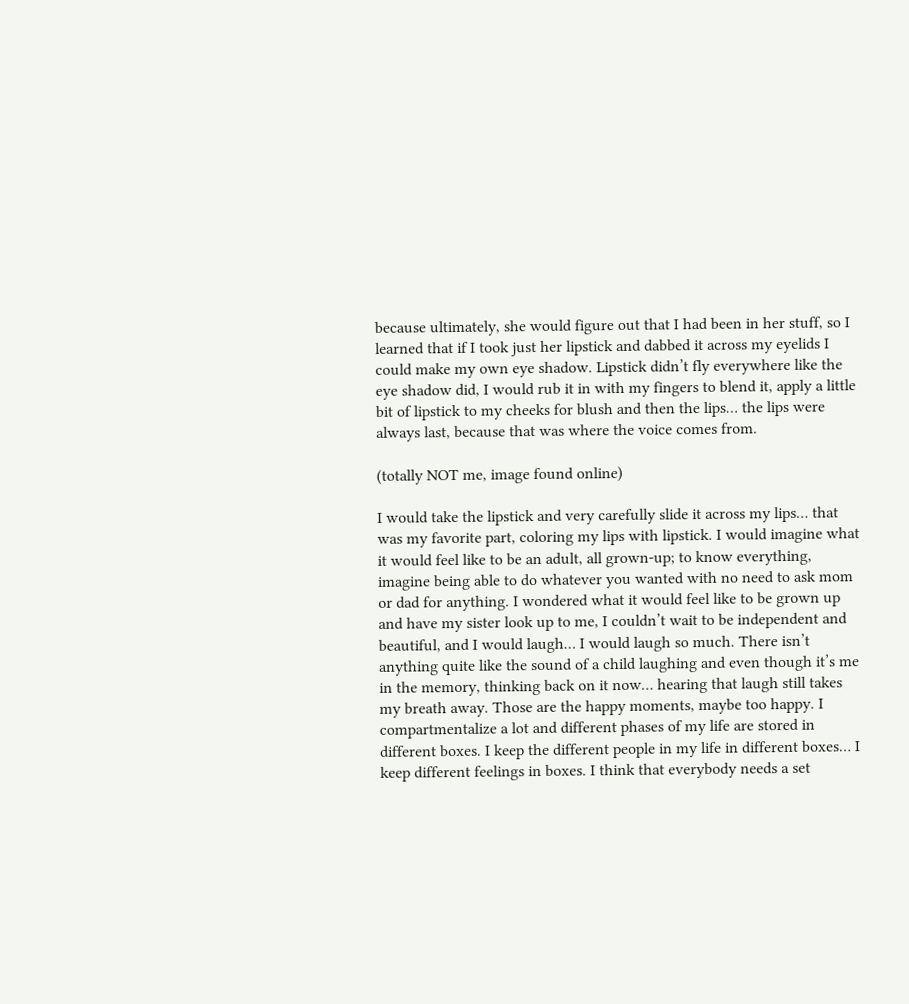because ultimately, she would figure out that I had been in her stuff, so I learned that if I took just her lipstick and dabbed it across my eyelids I could make my own eye shadow. Lipstick didn’t fly everywhere like the eye shadow did, I would rub it in with my fingers to blend it, apply a little bit of lipstick to my cheeks for blush and then the lips… the lips were always last, because that was where the voice comes from.

(totally NOT me, image found online)

I would take the lipstick and very carefully slide it across my lips… that was my favorite part, coloring my lips with lipstick. I would imagine what it would feel like to be an adult, all grown-up; to know everything, imagine being able to do whatever you wanted with no need to ask mom or dad for anything. I wondered what it would feel like to be grown up and have my sister look up to me, I couldn’t wait to be independent and beautiful, and I would laugh… I would laugh so much. There isn’t anything quite like the sound of a child laughing and even though it’s me in the memory, thinking back on it now… hearing that laugh still takes my breath away. Those are the happy moments, maybe too happy. I compartmentalize a lot and different phases of my life are stored in different boxes. I keep the different people in my life in different boxes… I keep different feelings in boxes. I think that everybody needs a set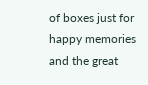of boxes just for happy memories and the great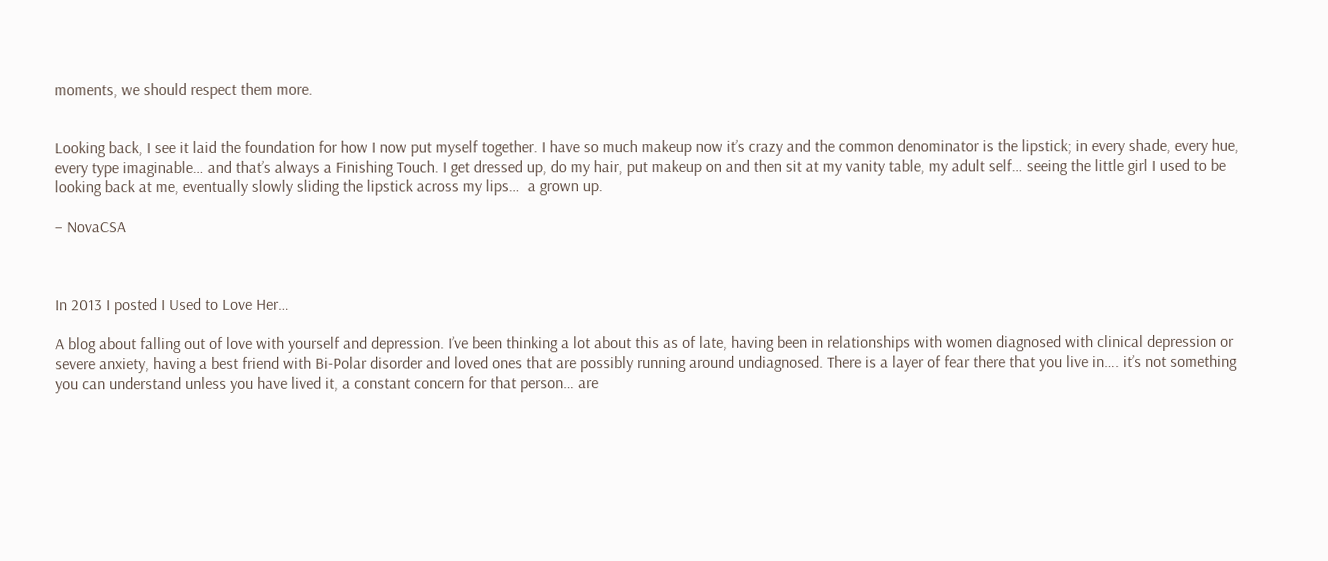moments, we should respect them more.


Looking back, I see it laid the foundation for how I now put myself together. I have so much makeup now it’s crazy and the common denominator is the lipstick; in every shade, every hue, every type imaginable… and that’s always a Finishing Touch. I get dressed up, do my hair, put makeup on and then sit at my vanity table, my adult self… seeing the little girl I used to be looking back at me, eventually slowly sliding the lipstick across my lips…  a grown up.

– NovaCSA



In 2013 I posted I Used to Love Her…

A blog about falling out of love with yourself and depression. I’ve been thinking a lot about this as of late, having been in relationships with women diagnosed with clinical depression or severe anxiety, having a best friend with Bi-Polar disorder and loved ones that are possibly running around undiagnosed. There is a layer of fear there that you live in…. it’s not something you can understand unless you have lived it, a constant concern for that person… are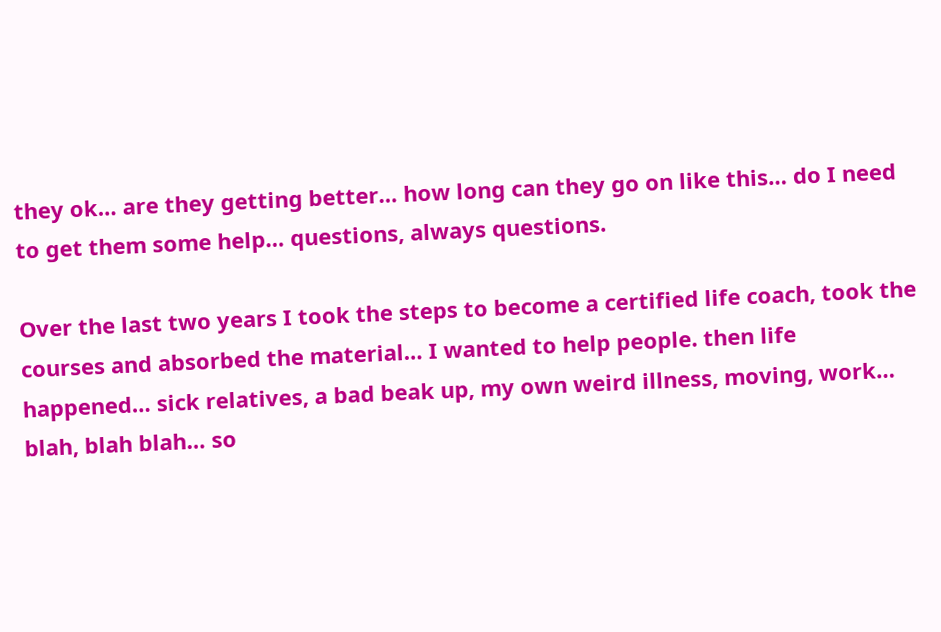they ok… are they getting better… how long can they go on like this… do I need to get them some help… questions, always questions.

Over the last two years I took the steps to become a certified life coach, took the courses and absorbed the material… I wanted to help people. then life happened… sick relatives, a bad beak up, my own weird illness, moving, work… blah, blah blah… so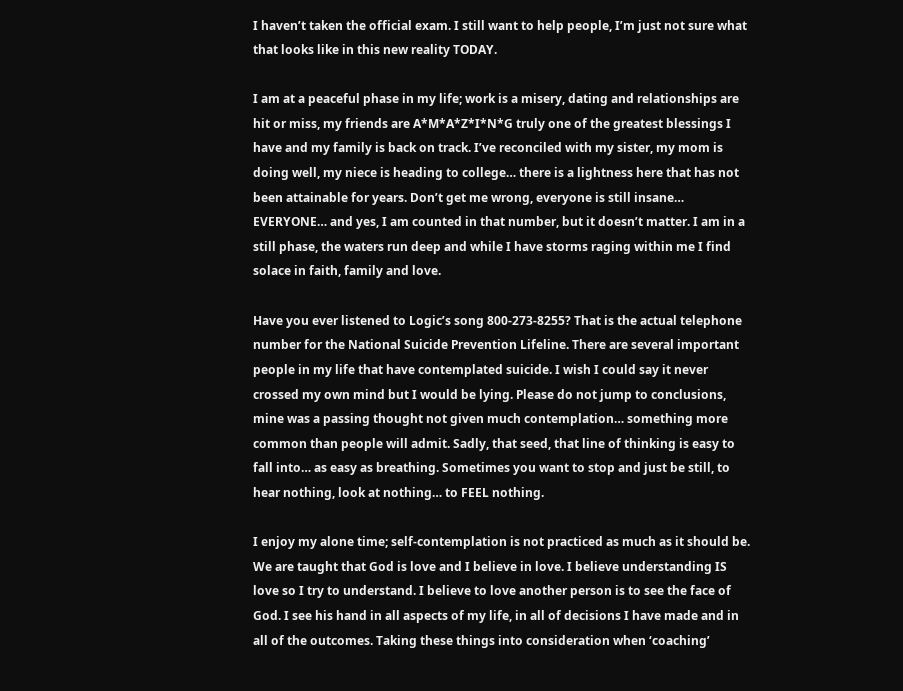I haven’t taken the official exam. I still want to help people, I’m just not sure what that looks like in this new reality TODAY.

I am at a peaceful phase in my life; work is a misery, dating and relationships are hit or miss, my friends are A*M*A*Z*I*N*G truly one of the greatest blessings I have and my family is back on track. I’ve reconciled with my sister, my mom is doing well, my niece is heading to college… there is a lightness here that has not been attainable for years. Don’t get me wrong, everyone is still insane… EVERYONE… and yes, I am counted in that number, but it doesn’t matter. I am in a still phase, the waters run deep and while I have storms raging within me I find solace in faith, family and love.

Have you ever listened to Logic’s song 800-273-8255? That is the actual telephone number for the National Suicide Prevention Lifeline. There are several important people in my life that have contemplated suicide. I wish I could say it never crossed my own mind but I would be lying. Please do not jump to conclusions, mine was a passing thought not given much contemplation… something more common than people will admit. Sadly, that seed, that line of thinking is easy to fall into… as easy as breathing. Sometimes you want to stop and just be still, to hear nothing, look at nothing… to FEEL nothing.

I enjoy my alone time; self-contemplation is not practiced as much as it should be. We are taught that God is love and I believe in love. I believe understanding IS love so I try to understand. I believe to love another person is to see the face of God. I see his hand in all aspects of my life, in all of decisions I have made and in all of the outcomes. Taking these things into consideration when ‘coaching’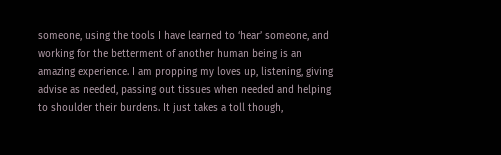someone, using the tools I have learned to ‘hear’ someone, and working for the betterment of another human being is an amazing experience. I am propping my loves up, listening, giving advise as needed, passing out tissues when needed and helping to shoulder their burdens. It just takes a toll though,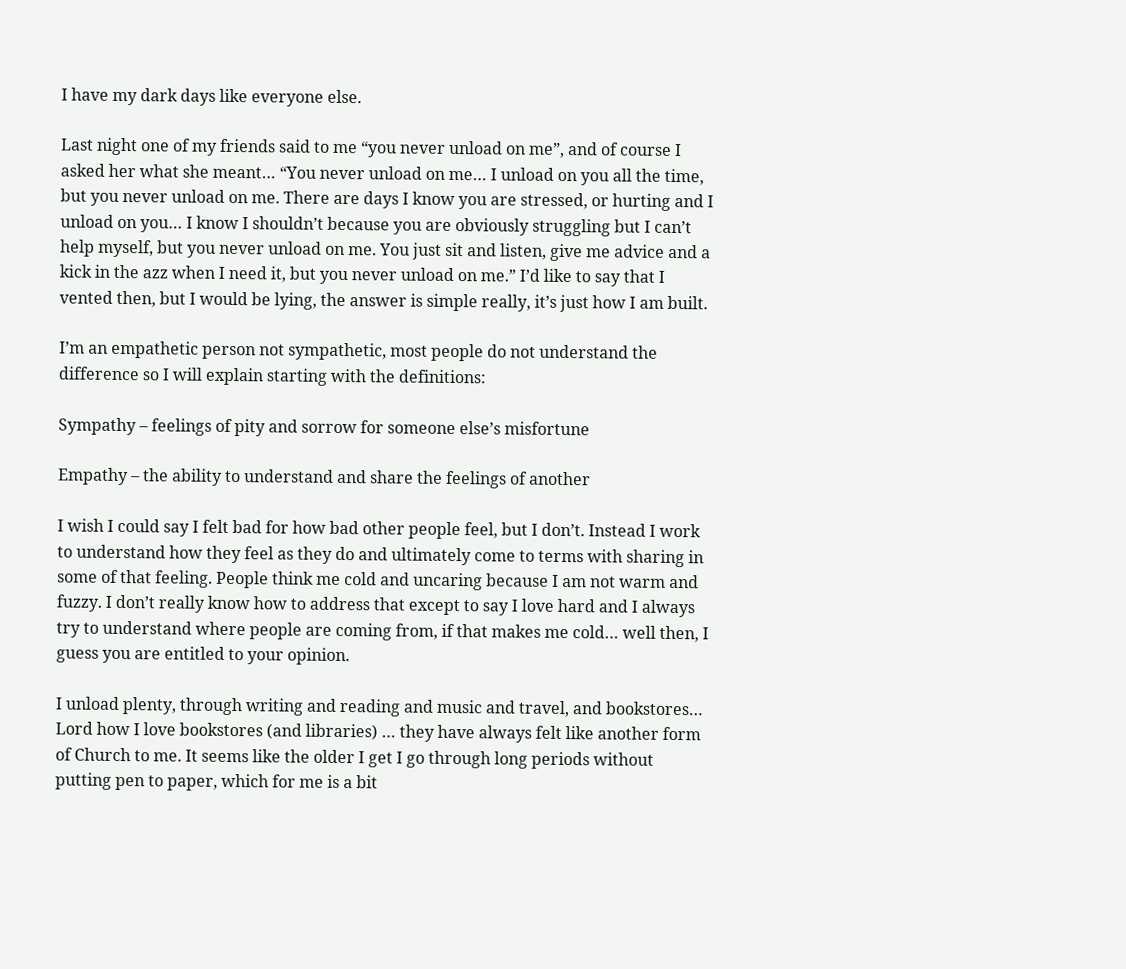I have my dark days like everyone else.

Last night one of my friends said to me “you never unload on me”, and of course I asked her what she meant… “You never unload on me… I unload on you all the time, but you never unload on me. There are days I know you are stressed, or hurting and I unload on you… I know I shouldn’t because you are obviously struggling but I can’t help myself, but you never unload on me. You just sit and listen, give me advice and a kick in the azz when I need it, but you never unload on me.” I’d like to say that I vented then, but I would be lying, the answer is simple really, it’s just how I am built.

I’m an empathetic person not sympathetic, most people do not understand the difference so I will explain starting with the definitions:

Sympathy – feelings of pity and sorrow for someone else’s misfortune

Empathy – the ability to understand and share the feelings of another

I wish I could say I felt bad for how bad other people feel, but I don’t. Instead I work to understand how they feel as they do and ultimately come to terms with sharing in some of that feeling. People think me cold and uncaring because I am not warm and fuzzy. I don’t really know how to address that except to say I love hard and I always try to understand where people are coming from, if that makes me cold… well then, I guess you are entitled to your opinion.

I unload plenty, through writing and reading and music and travel, and bookstores… Lord how I love bookstores (and libraries) … they have always felt like another form of Church to me. It seems like the older I get I go through long periods without putting pen to paper, which for me is a bit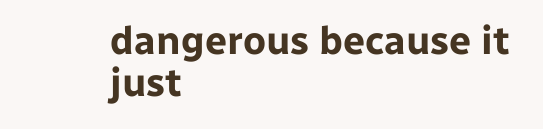dangerous because it just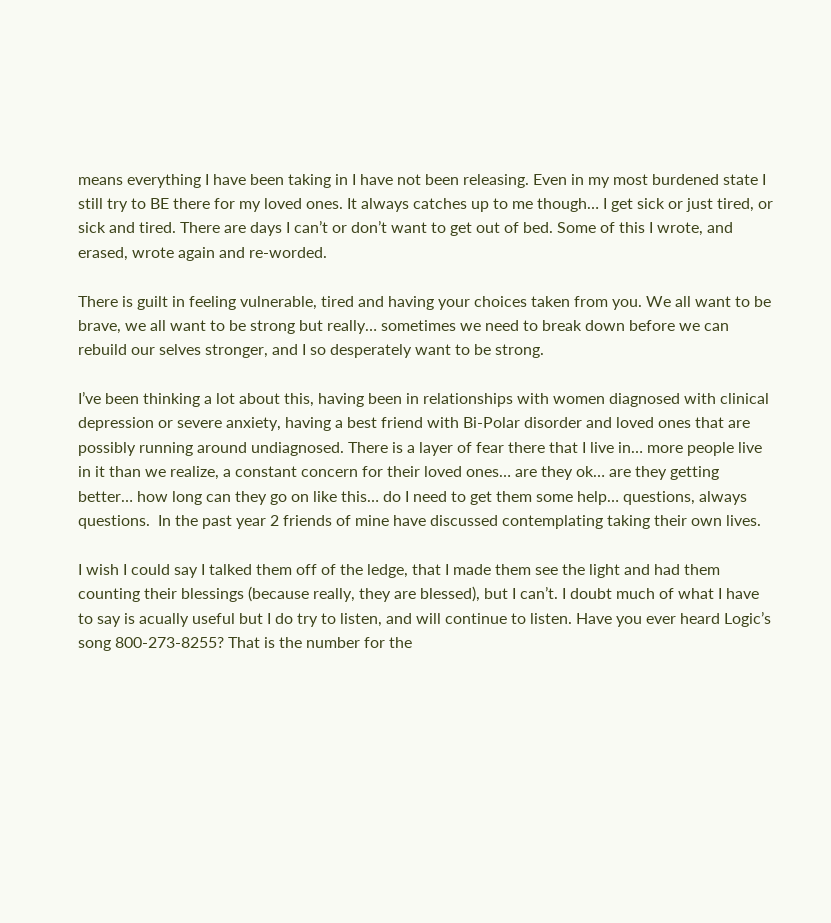means everything I have been taking in I have not been releasing. Even in my most burdened state I still try to BE there for my loved ones. It always catches up to me though… I get sick or just tired, or sick and tired. There are days I can’t or don’t want to get out of bed. Some of this I wrote, and erased, wrote again and re-worded.

There is guilt in feeling vulnerable, tired and having your choices taken from you. We all want to be brave, we all want to be strong but really… sometimes we need to break down before we can rebuild our selves stronger, and I so desperately want to be strong.

I’ve been thinking a lot about this, having been in relationships with women diagnosed with clinical depression or severe anxiety, having a best friend with Bi-Polar disorder and loved ones that are possibly running around undiagnosed. There is a layer of fear there that I live in… more people live in it than we realize, a constant concern for their loved ones… are they ok… are they getting better… how long can they go on like this… do I need to get them some help… questions, always questions.  In the past year 2 friends of mine have discussed contemplating taking their own lives.

I wish I could say I talked them off of the ledge, that I made them see the light and had them counting their blessings (because really, they are blessed), but I can’t. I doubt much of what I have to say is acually useful but I do try to listen, and will continue to listen. Have you ever heard Logic’s song 800-273-8255? That is the number for the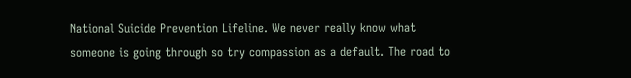National Suicide Prevention Lifeline. We never really know what someone is going through so try compassion as a default. The road to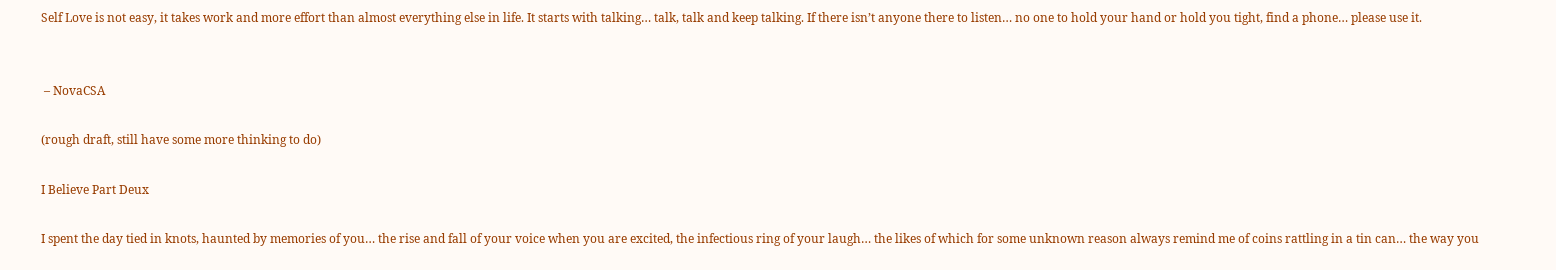Self Love is not easy, it takes work and more effort than almost everything else in life. It starts with talking… talk, talk and keep talking. If there isn’t anyone there to listen… no one to hold your hand or hold you tight, find a phone… please use it.


 – NovaCSA

(rough draft, still have some more thinking to do)

I Believe Part Deux

I spent the day tied in knots, haunted by memories of you… the rise and fall of your voice when you are excited, the infectious ring of your laugh… the likes of which for some unknown reason always remind me of coins rattling in a tin can… the way you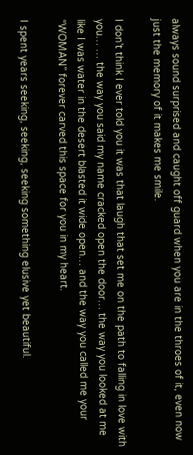always sound surprised and caught off guard when you are in the throes of it, even now just the memory of it makes me smile.

I don’t think I ever told you it was that laugh that set me on the path to falling in love with you… … the way you said my name cracked open the door… the way you looked at me like I was water in the desert blasted it wide open… and the way you called me your “WOMAN” forever carved this space for you in my heart.

I spent years seeking, seeking, seeking something elusive yet beautiful.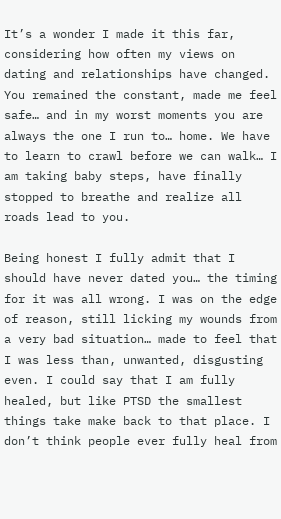It’s a wonder I made it this far, considering how often my views on dating and relationships have changed. You remained the constant, made me feel safe… and in my worst moments you are always the one I run to… home. We have to learn to crawl before we can walk… I am taking baby steps, have finally stopped to breathe and realize all roads lead to you.

Being honest I fully admit that I should have never dated you… the timing for it was all wrong. I was on the edge of reason, still licking my wounds from a very bad situation… made to feel that I was less than, unwanted, disgusting even. I could say that I am fully healed, but like PTSD the smallest things take make back to that place. I don’t think people ever fully heal from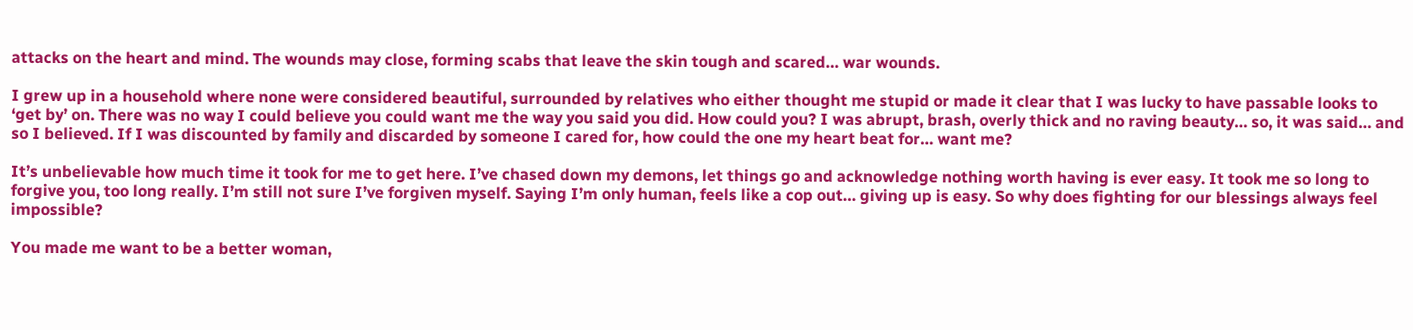attacks on the heart and mind. The wounds may close, forming scabs that leave the skin tough and scared… war wounds.

I grew up in a household where none were considered beautiful, surrounded by relatives who either thought me stupid or made it clear that I was lucky to have passable looks to ‘get by’ on. There was no way I could believe you could want me the way you said you did. How could you? I was abrupt, brash, overly thick and no raving beauty… so, it was said… and so I believed. If I was discounted by family and discarded by someone I cared for, how could the one my heart beat for… want me?

It’s unbelievable how much time it took for me to get here. I’ve chased down my demons, let things go and acknowledge nothing worth having is ever easy. It took me so long to forgive you, too long really. I’m still not sure I’ve forgiven myself. Saying I’m only human, feels like a cop out… giving up is easy. So why does fighting for our blessings always feel impossible?

You made me want to be a better woman,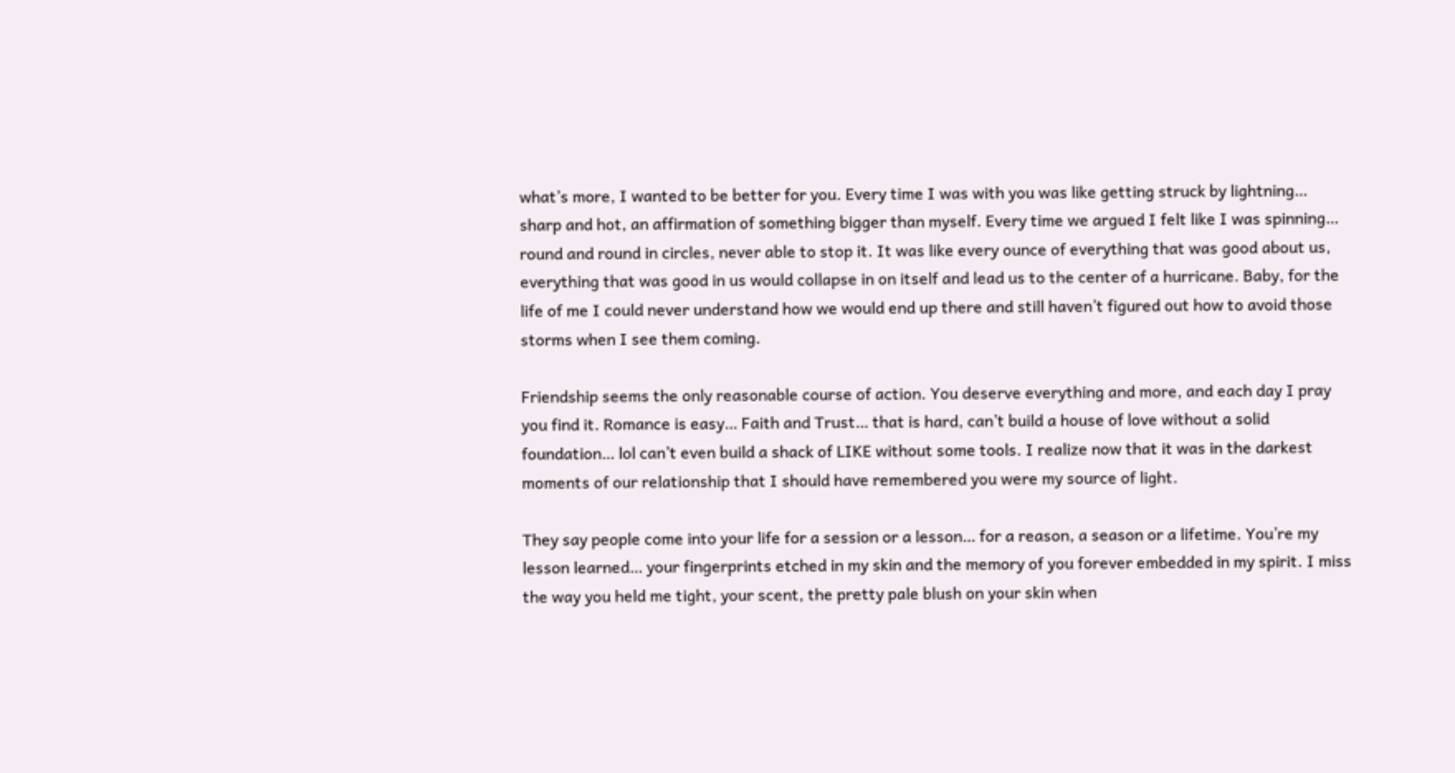what’s more, I wanted to be better for you. Every time I was with you was like getting struck by lightning… sharp and hot, an affirmation of something bigger than myself. Every time we argued I felt like I was spinning… round and round in circles, never able to stop it. It was like every ounce of everything that was good about us, everything that was good in us would collapse in on itself and lead us to the center of a hurricane. Baby, for the life of me I could never understand how we would end up there and still haven’t figured out how to avoid those storms when I see them coming.

Friendship seems the only reasonable course of action. You deserve everything and more, and each day I pray you find it. Romance is easy… Faith and Trust… that is hard, can’t build a house of love without a solid foundation… lol can’t even build a shack of LIKE without some tools. I realize now that it was in the darkest moments of our relationship that I should have remembered you were my source of light.

They say people come into your life for a session or a lesson… for a reason, a season or a lifetime. You’re my lesson learned… your fingerprints etched in my skin and the memory of you forever embedded in my spirit. I miss the way you held me tight, your scent, the pretty pale blush on your skin when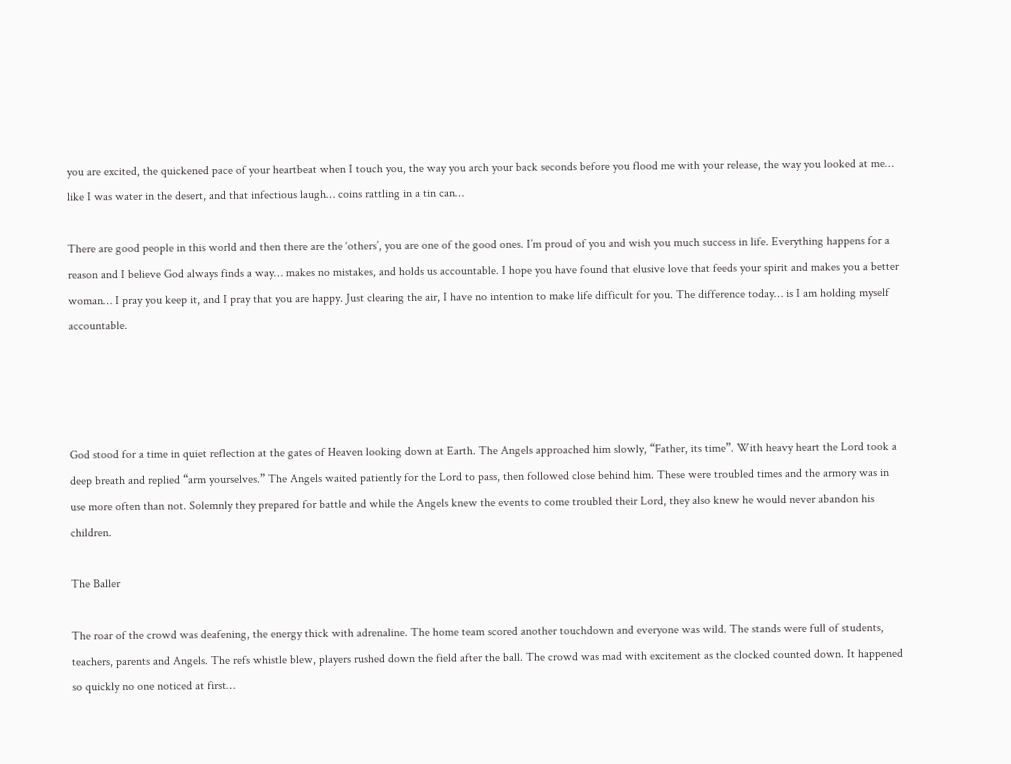you are excited, the quickened pace of your heartbeat when I touch you, the way you arch your back seconds before you flood me with your release, the way you looked at me… like I was water in the desert, and that infectious laugh… coins rattling in a tin can…

There are good people in this world and then there are the ‘others’, you are one of the good ones. I’m proud of you and wish you much success in life. Everything happens for a reason and I believe God always finds a way… makes no mistakes, and holds us accountable. I hope you have found that elusive love that feeds your spirit and makes you a better woman… I pray you keep it, and I pray that you are happy. Just clearing the air, I have no intention to make life difficult for you. The difference today… is I am holding myself accountable.




God stood for a time in quiet reflection at the gates of Heaven looking down at Earth. The Angels approached him slowly, “Father, its time”. With heavy heart the Lord took a deep breath and replied “arm yourselves.” The Angels waited patiently for the Lord to pass, then followed close behind him. These were troubled times and the armory was in use more often than not. Solemnly they prepared for battle and while the Angels knew the events to come troubled their Lord, they also knew he would never abandon his children.

The Baller

The roar of the crowd was deafening, the energy thick with adrenaline. The home team scored another touchdown and everyone was wild. The stands were full of students, teachers, parents and Angels. The refs whistle blew, players rushed down the field after the ball. The crowd was mad with excitement as the clocked counted down. It happened so quickly no one noticed at first…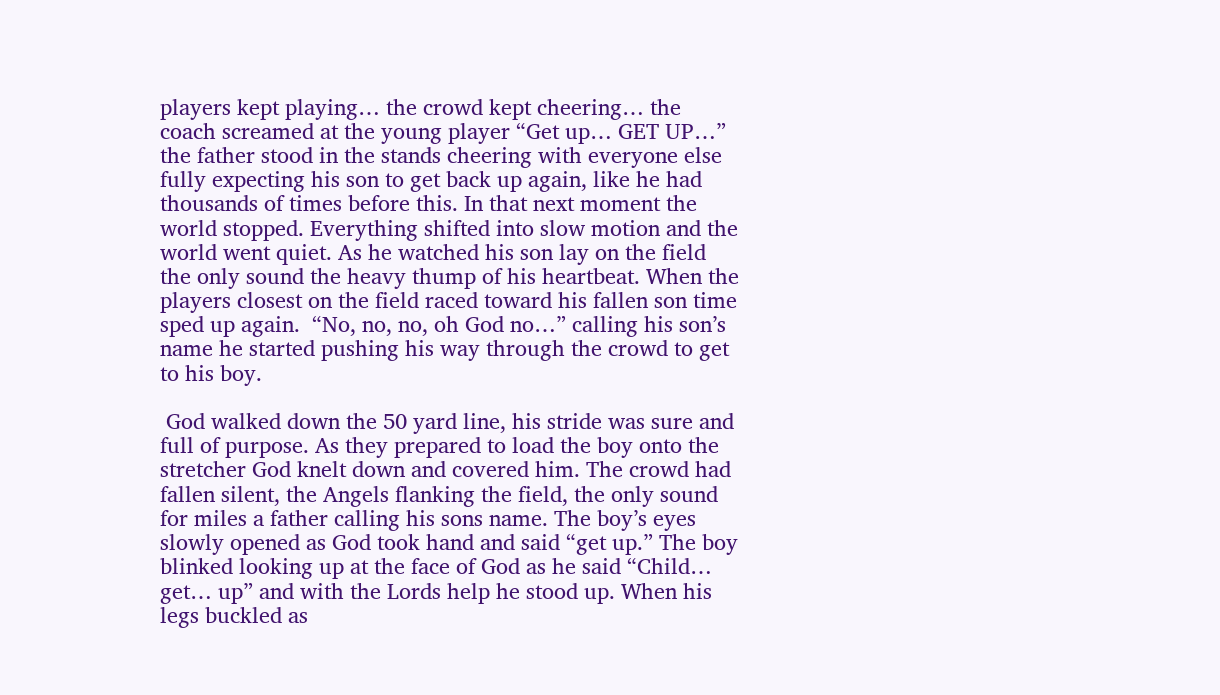players kept playing… the crowd kept cheering… the coach screamed at the young player “Get up… GET UP…” the father stood in the stands cheering with everyone else fully expecting his son to get back up again, like he had thousands of times before this. In that next moment the world stopped. Everything shifted into slow motion and the world went quiet. As he watched his son lay on the field the only sound the heavy thump of his heartbeat. When the players closest on the field raced toward his fallen son time sped up again.  “No, no, no, oh God no…” calling his son’s name he started pushing his way through the crowd to get to his boy.

 God walked down the 50 yard line, his stride was sure and full of purpose. As they prepared to load the boy onto the stretcher God knelt down and covered him. The crowd had fallen silent, the Angels flanking the field, the only sound for miles a father calling his sons name. The boy’s eyes slowly opened as God took hand and said “get up.” The boy blinked looking up at the face of God as he said “Child… get… up” and with the Lords help he stood up. When his legs buckled as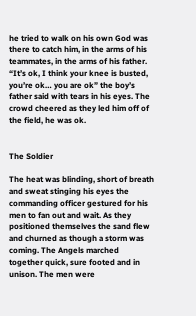he tried to walk on his own God was there to catch him, in the arms of his teammates, in the arms of his father. “It’s ok, I think your knee is busted, you’re ok… you are ok” the boy’s father said with tears in his eyes. The crowd cheered as they led him off of the field, he was ok.


The Soldier

The heat was blinding, short of breath and sweat stinging his eyes the commanding officer gestured for his men to fan out and wait. As they positioned themselves the sand flew and churned as though a storm was coming. The Angels marched together quick, sure footed and in unison. The men were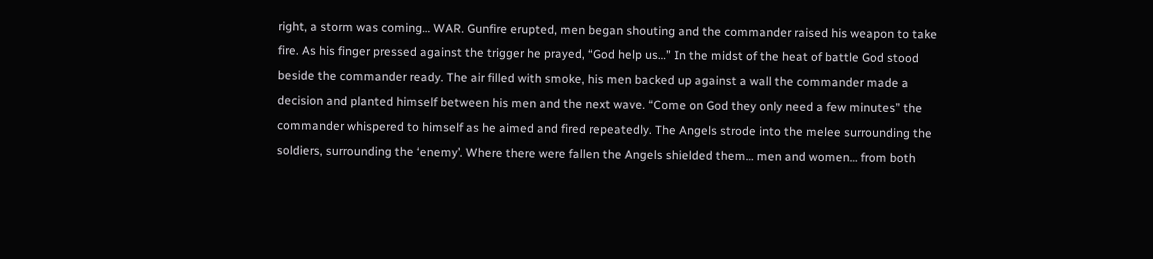right, a storm was coming… WAR. Gunfire erupted, men began shouting and the commander raised his weapon to take fire. As his finger pressed against the trigger he prayed, “God help us…” In the midst of the heat of battle God stood beside the commander ready. The air filled with smoke, his men backed up against a wall the commander made a decision and planted himself between his men and the next wave. “Come on God they only need a few minutes” the commander whispered to himself as he aimed and fired repeatedly. The Angels strode into the melee surrounding the soldiers, surrounding the ‘enemy’. Where there were fallen the Angels shielded them… men and women… from both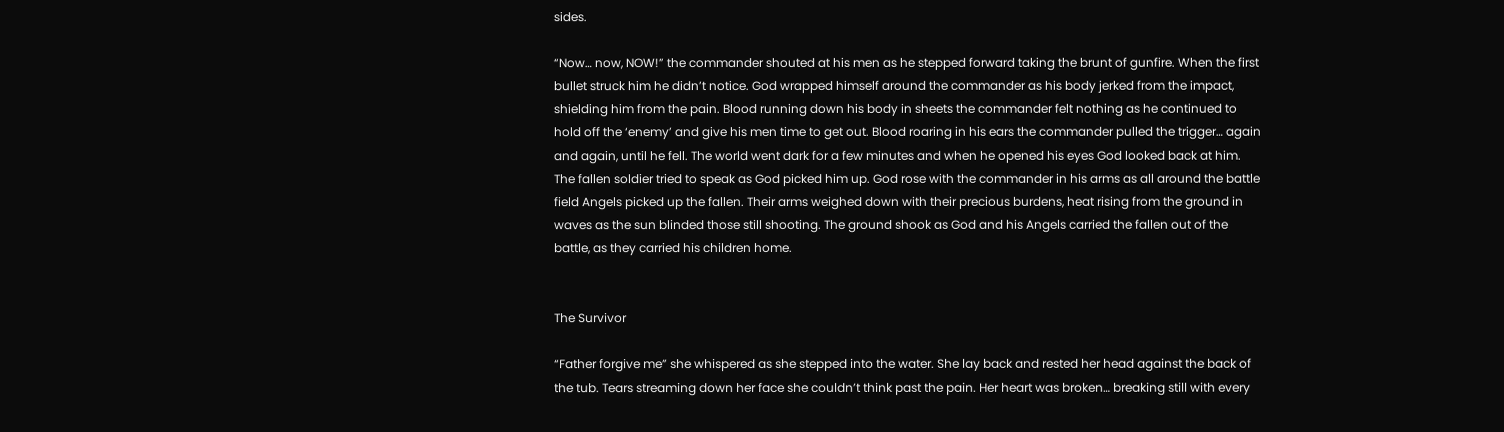sides.

“Now… now, NOW!” the commander shouted at his men as he stepped forward taking the brunt of gunfire. When the first bullet struck him he didn’t notice. God wrapped himself around the commander as his body jerked from the impact, shielding him from the pain. Blood running down his body in sheets the commander felt nothing as he continued to hold off the ‘enemy’ and give his men time to get out. Blood roaring in his ears the commander pulled the trigger… again and again, until he fell. The world went dark for a few minutes and when he opened his eyes God looked back at him. The fallen soldier tried to speak as God picked him up. God rose with the commander in his arms as all around the battle field Angels picked up the fallen. Their arms weighed down with their precious burdens, heat rising from the ground in waves as the sun blinded those still shooting. The ground shook as God and his Angels carried the fallen out of the battle, as they carried his children home.


The Survivor

“Father forgive me” she whispered as she stepped into the water. She lay back and rested her head against the back of the tub. Tears streaming down her face she couldn’t think past the pain. Her heart was broken… breaking still with every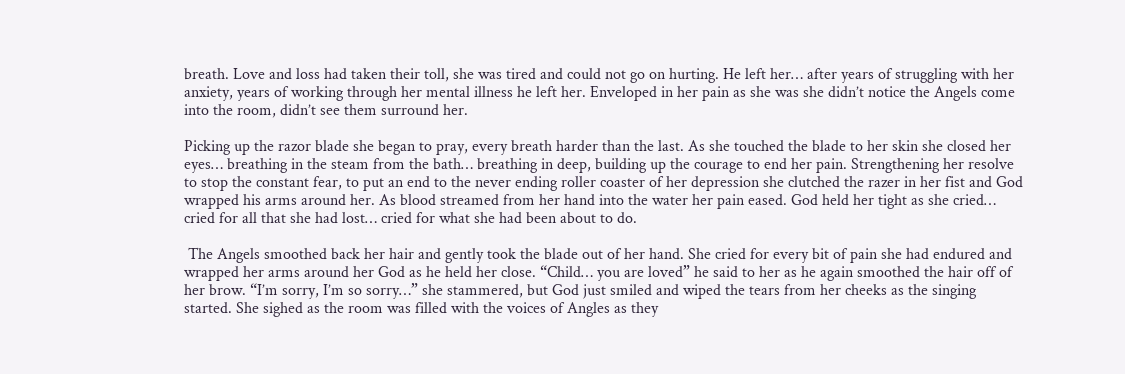breath. Love and loss had taken their toll, she was tired and could not go on hurting. He left her… after years of struggling with her anxiety, years of working through her mental illness he left her. Enveloped in her pain as she was she didn’t notice the Angels come into the room, didn’t see them surround her.

Picking up the razor blade she began to pray, every breath harder than the last. As she touched the blade to her skin she closed her eyes… breathing in the steam from the bath… breathing in deep, building up the courage to end her pain. Strengthening her resolve to stop the constant fear, to put an end to the never ending roller coaster of her depression she clutched the razer in her fist and God wrapped his arms around her. As blood streamed from her hand into the water her pain eased. God held her tight as she cried… cried for all that she had lost… cried for what she had been about to do.

 The Angels smoothed back her hair and gently took the blade out of her hand. She cried for every bit of pain she had endured and wrapped her arms around her God as he held her close. “Child… you are loved” he said to her as he again smoothed the hair off of her brow. “I’m sorry, I’m so sorry…” she stammered, but God just smiled and wiped the tears from her cheeks as the singing started. She sighed as the room was filled with the voices of Angles as they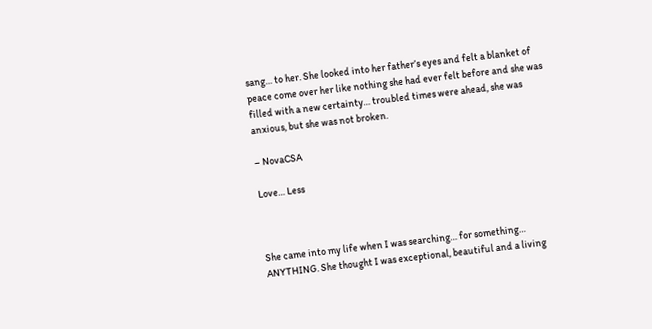sang… to her. She looked into her father’s eyes and felt a blanket of peace come over her like nothing she had ever felt before and she was filled with a new certainty… troubled times were ahead, she was anxious, but she was not broken.

– NovaCSA

Love… Less



She came into my life when I was searching… for something… ANYTHING. She thought I was exceptional, beautiful and a living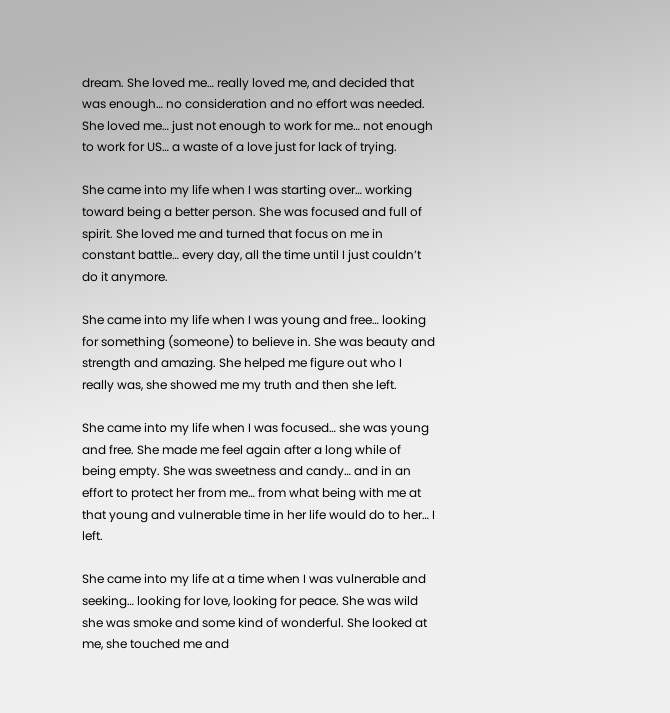dream. She loved me… really loved me, and decided that was enough… no consideration and no effort was needed. She loved me… just not enough to work for me… not enough to work for US… a waste of a love just for lack of trying.

She came into my life when I was starting over… working toward being a better person. She was focused and full of spirit. She loved me and turned that focus on me in constant battle… every day, all the time until I just couldn’t do it anymore.

She came into my life when I was young and free… looking for something (someone) to believe in. She was beauty and strength and amazing. She helped me figure out who I really was, she showed me my truth and then she left.

She came into my life when I was focused… she was young and free. She made me feel again after a long while of being empty. She was sweetness and candy… and in an effort to protect her from me… from what being with me at that young and vulnerable time in her life would do to her… I left.

She came into my life at a time when I was vulnerable and seeking… looking for love, looking for peace. She was wild she was smoke and some kind of wonderful. She looked at me, she touched me and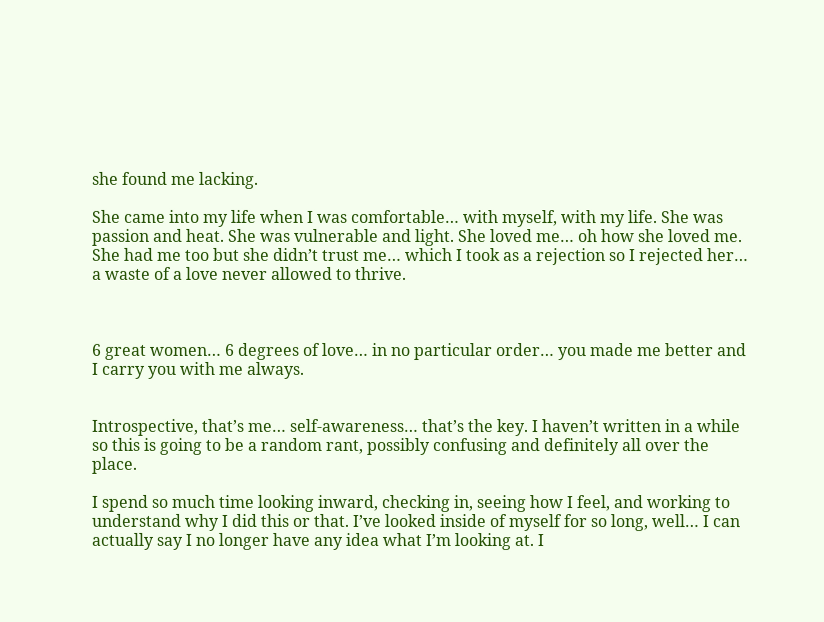she found me lacking.

She came into my life when I was comfortable… with myself, with my life. She was passion and heat. She was vulnerable and light. She loved me… oh how she loved me. She had me too but she didn’t trust me… which I took as a rejection so I rejected her… a waste of a love never allowed to thrive.



6 great women… 6 degrees of love… in no particular order… you made me better and I carry you with me always.


Introspective, that’s me… self-awareness… that’s the key. I haven’t written in a while so this is going to be a random rant, possibly confusing and definitely all over the place.

I spend so much time looking inward, checking in, seeing how I feel, and working to understand why I did this or that. I’ve looked inside of myself for so long, well… I can actually say I no longer have any idea what I’m looking at. I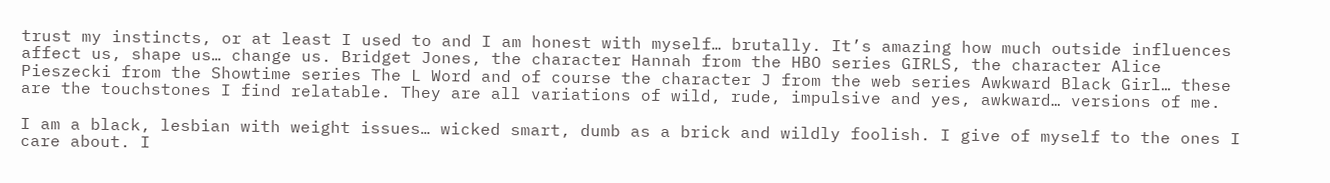trust my instincts, or at least I used to and I am honest with myself… brutally. It’s amazing how much outside influences affect us, shape us… change us. Bridget Jones, the character Hannah from the HBO series GIRLS, the character Alice Pieszecki from the Showtime series The L Word and of course the character J from the web series Awkward Black Girl… these are the touchstones I find relatable. They are all variations of wild, rude, impulsive and yes, awkward… versions of me.

I am a black, lesbian with weight issues… wicked smart, dumb as a brick and wildly foolish. I give of myself to the ones I care about. I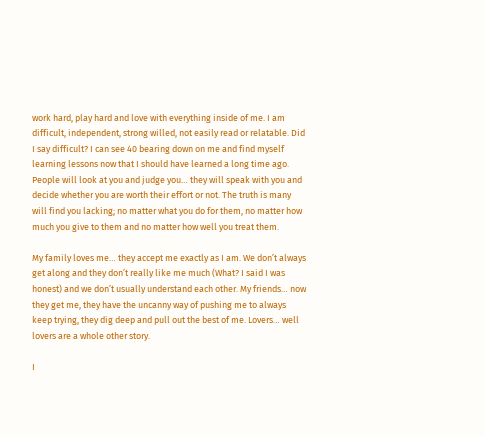work hard, play hard and love with everything inside of me. I am difficult, independent, strong willed, not easily read or relatable. Did I say difficult? I can see 40 bearing down on me and find myself learning lessons now that I should have learned a long time ago. People will look at you and judge you… they will speak with you and decide whether you are worth their effort or not. The truth is many will find you lacking; no matter what you do for them, no matter how much you give to them and no matter how well you treat them.

My family loves me… they accept me exactly as I am. We don’t always get along and they don’t really like me much (What? I said I was honest) and we don’t usually understand each other. My friends… now they get me, they have the uncanny way of pushing me to always keep trying, they dig deep and pull out the best of me. Lovers… well lovers are a whole other story.

I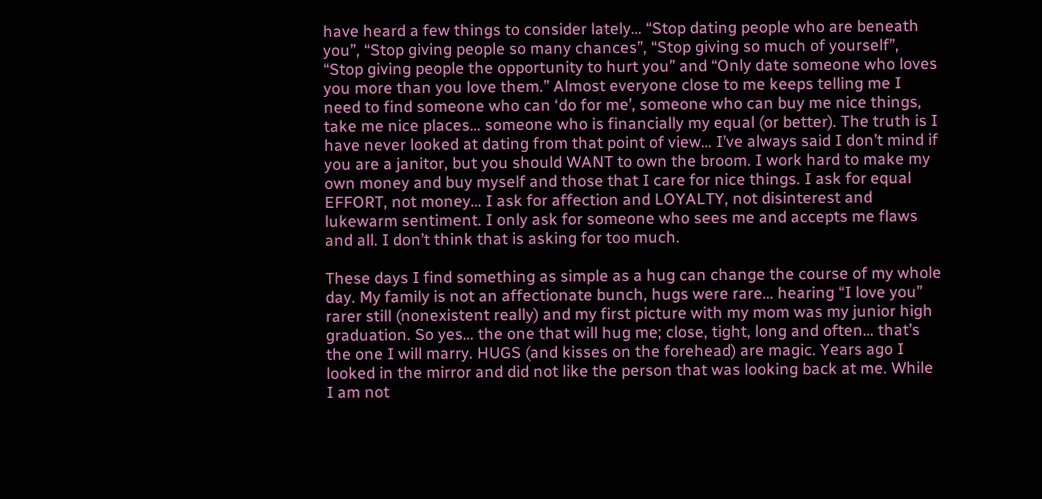have heard a few things to consider lately… “Stop dating people who are beneath you”, “Stop giving people so many chances”, “Stop giving so much of yourself”, “Stop giving people the opportunity to hurt you” and “Only date someone who loves you more than you love them.” Almost everyone close to me keeps telling me I need to find someone who can ‘do for me’, someone who can buy me nice things, take me nice places… someone who is financially my equal (or better). The truth is I have never looked at dating from that point of view… I’ve always said I don’t mind if you are a janitor, but you should WANT to own the broom. I work hard to make my own money and buy myself and those that I care for nice things. I ask for equal EFFORT, not money… I ask for affection and LOYALTY, not disinterest and lukewarm sentiment. I only ask for someone who sees me and accepts me flaws and all. I don’t think that is asking for too much.

These days I find something as simple as a hug can change the course of my whole day. My family is not an affectionate bunch, hugs were rare… hearing “I love you” rarer still (nonexistent really) and my first picture with my mom was my junior high graduation. So yes… the one that will hug me; close, tight, long and often… that’s the one I will marry. HUGS (and kisses on the forehead) are magic. Years ago I looked in the mirror and did not like the person that was looking back at me. While I am not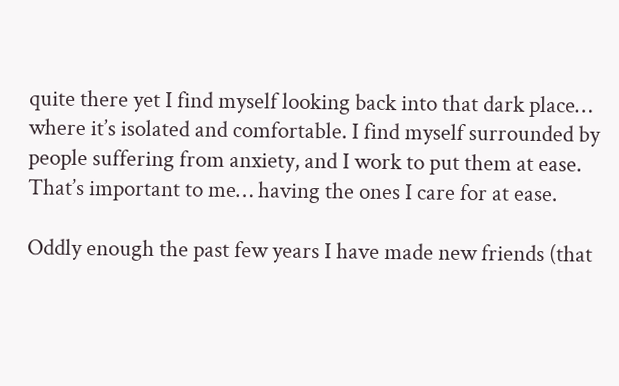quite there yet I find myself looking back into that dark place… where it’s isolated and comfortable. I find myself surrounded by people suffering from anxiety, and I work to put them at ease. That’s important to me… having the ones I care for at ease.

Oddly enough the past few years I have made new friends (that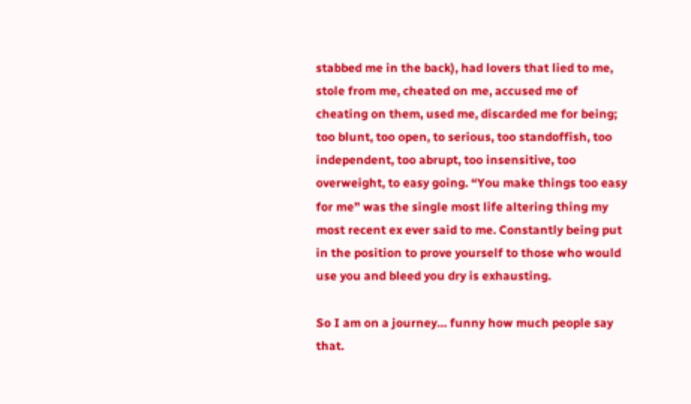stabbed me in the back), had lovers that lied to me, stole from me, cheated on me, accused me of cheating on them, used me, discarded me for being; too blunt, too open, to serious, too standoffish, too independent, too abrupt, too insensitive, too overweight, to easy going. “You make things too easy for me” was the single most life altering thing my most recent ex ever said to me. Constantly being put in the position to prove yourself to those who would use you and bleed you dry is exhausting.

So I am on a journey… funny how much people say that.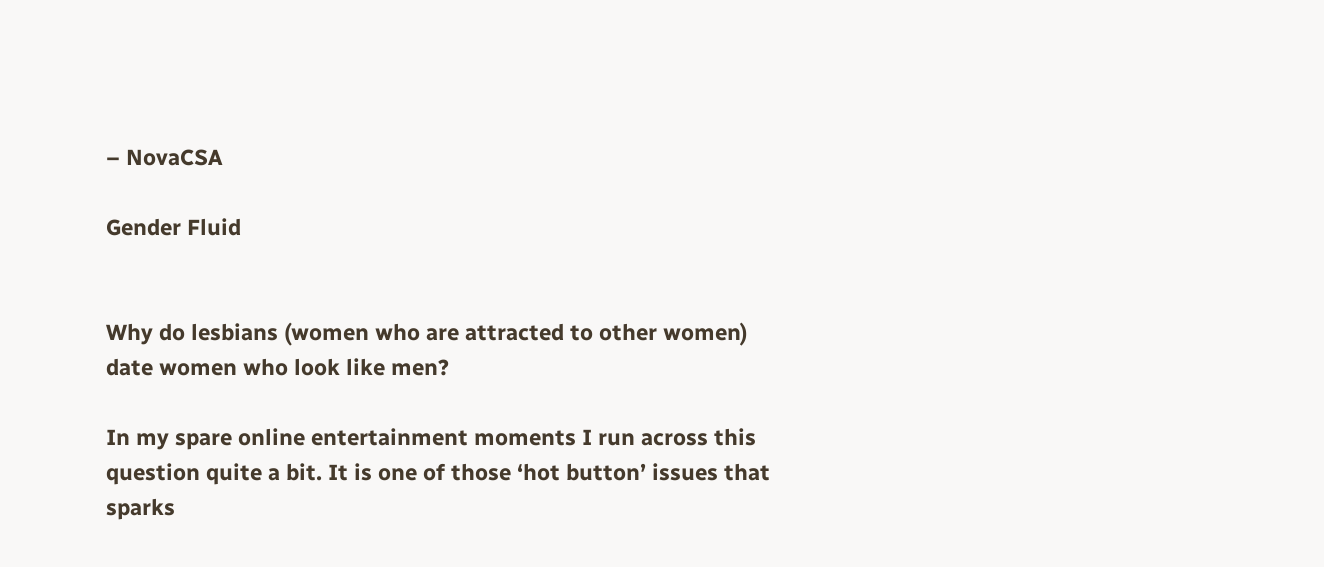– NovaCSA

Gender Fluid


Why do lesbians (women who are attracted to other women) date women who look like men?

In my spare online entertainment moments I run across this question quite a bit. It is one of those ‘hot button’ issues that sparks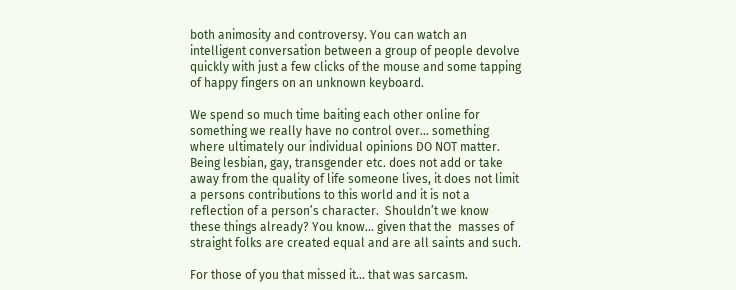both animosity and controversy. You can watch an intelligent conversation between a group of people devolve quickly with just a few clicks of the mouse and some tapping of happy fingers on an unknown keyboard.

We spend so much time baiting each other online for something we really have no control over… something where ultimately our individual opinions DO NOT matter. Being lesbian, gay, transgender etc. does not add or take away from the quality of life someone lives, it does not limit a persons contributions to this world and it is not a reflection of a person’s character.  Shouldn’t we know these things already? You know… given that the  masses of straight folks are created equal and are all saints and such.

For those of you that missed it… that was sarcasm.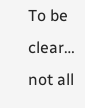To be clear… not all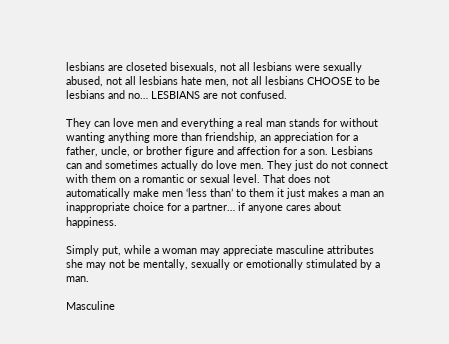lesbians are closeted bisexuals, not all lesbians were sexually abused, not all lesbians hate men, not all lesbians CHOOSE to be lesbians and no… LESBIANS are not confused.

They can love men and everything a real man stands for without wanting anything more than friendship, an appreciation for a father, uncle, or brother figure and affection for a son. Lesbians can and sometimes actually do love men. They just do not connect with them on a romantic or sexual level. That does not automatically make men ‘less than’ to them it just makes a man an inappropriate choice for a partner… if anyone cares about happiness.

Simply put, while a woman may appreciate masculine attributes she may not be mentally, sexually or emotionally stimulated by a man.

Masculine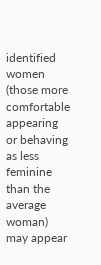identified women (those more comfortable appearing or behaving as less feminine than the average woman) may appear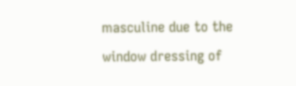masculine due to the window dressing of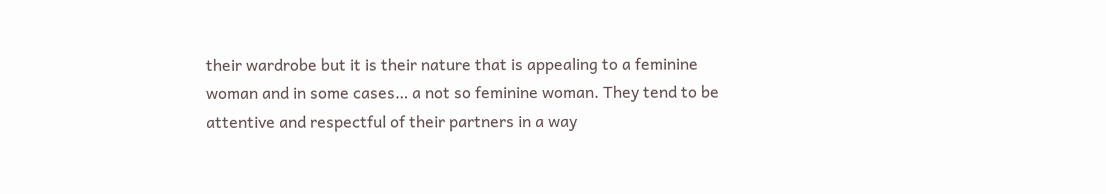their wardrobe but it is their nature that is appealing to a feminine woman and in some cases… a not so feminine woman. They tend to be attentive and respectful of their partners in a way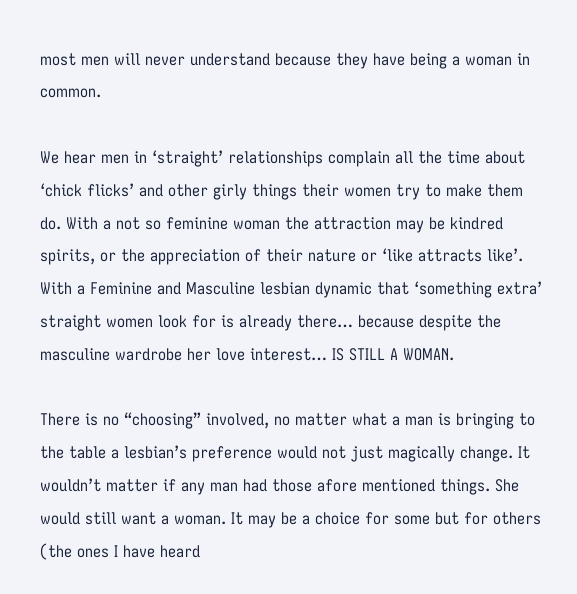most men will never understand because they have being a woman in common.

We hear men in ‘straight’ relationships complain all the time about ‘chick flicks’ and other girly things their women try to make them do. With a not so feminine woman the attraction may be kindred spirits, or the appreciation of their nature or ‘like attracts like’. With a Feminine and Masculine lesbian dynamic that ‘something extra’ straight women look for is already there… because despite the masculine wardrobe her love interest… IS STILL A WOMAN.

There is no “choosing” involved, no matter what a man is bringing to the table a lesbian’s preference would not just magically change. It wouldn’t matter if any man had those afore mentioned things. She would still want a woman. It may be a choice for some but for others (the ones I have heard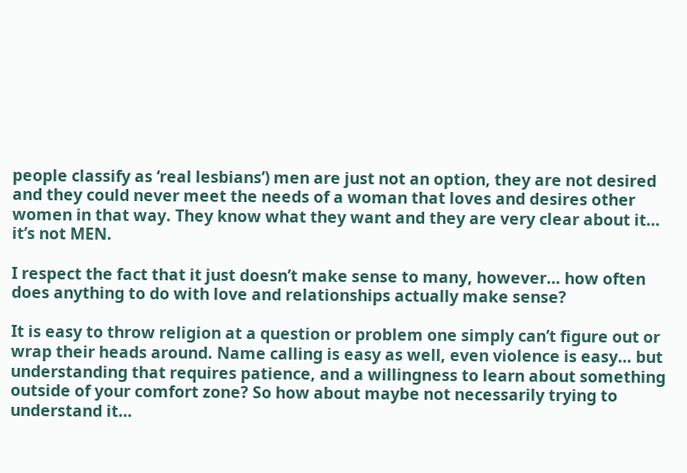people classify as ‘real lesbians’) men are just not an option, they are not desired and they could never meet the needs of a woman that loves and desires other women in that way. They know what they want and they are very clear about it… it’s not MEN.

I respect the fact that it just doesn’t make sense to many, however… how often does anything to do with love and relationships actually make sense?

It is easy to throw religion at a question or problem one simply can’t figure out or wrap their heads around. Name calling is easy as well, even violence is easy… but understanding that requires patience, and a willingness to learn about something outside of your comfort zone? So how about maybe not necessarily trying to understand it…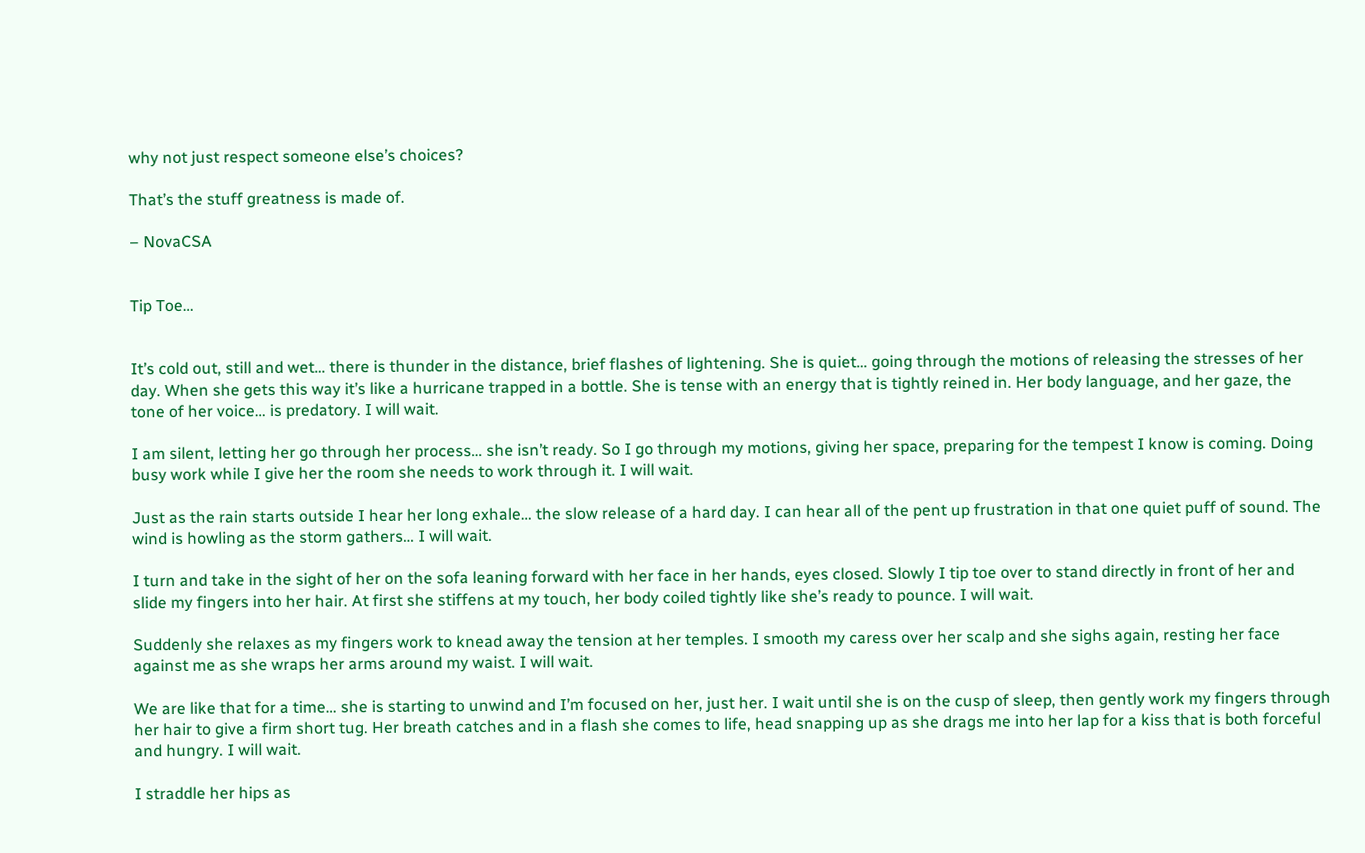why not just respect someone else’s choices?

That’s the stuff greatness is made of.

– NovaCSA


Tip Toe…


It’s cold out, still and wet… there is thunder in the distance, brief flashes of lightening. She is quiet… going through the motions of releasing the stresses of her day. When she gets this way it’s like a hurricane trapped in a bottle. She is tense with an energy that is tightly reined in. Her body language, and her gaze, the tone of her voice… is predatory. I will wait.

I am silent, letting her go through her process… she isn’t ready. So I go through my motions, giving her space, preparing for the tempest I know is coming. Doing busy work while I give her the room she needs to work through it. I will wait.

Just as the rain starts outside I hear her long exhale… the slow release of a hard day. I can hear all of the pent up frustration in that one quiet puff of sound. The wind is howling as the storm gathers… I will wait.

I turn and take in the sight of her on the sofa leaning forward with her face in her hands, eyes closed. Slowly I tip toe over to stand directly in front of her and slide my fingers into her hair. At first she stiffens at my touch, her body coiled tightly like she’s ready to pounce. I will wait.

Suddenly she relaxes as my fingers work to knead away the tension at her temples. I smooth my caress over her scalp and she sighs again, resting her face against me as she wraps her arms around my waist. I will wait.

We are like that for a time… she is starting to unwind and I’m focused on her, just her. I wait until she is on the cusp of sleep, then gently work my fingers through her hair to give a firm short tug. Her breath catches and in a flash she comes to life, head snapping up as she drags me into her lap for a kiss that is both forceful and hungry. I will wait.

I straddle her hips as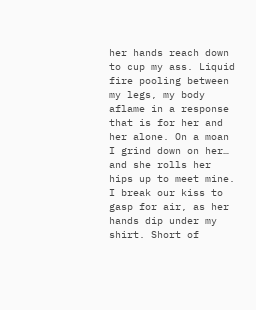her hands reach down to cup my ass. Liquid fire pooling between my legs, my body aflame in a response that is for her and her alone. On a moan I grind down on her… and she rolls her hips up to meet mine. I break our kiss to gasp for air, as her hands dip under my shirt. Short of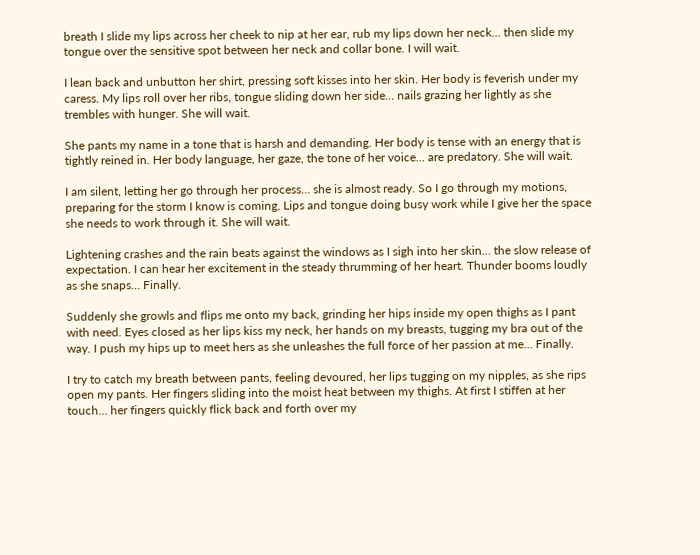breath I slide my lips across her cheek to nip at her ear, rub my lips down her neck… then slide my tongue over the sensitive spot between her neck and collar bone. I will wait.

I lean back and unbutton her shirt, pressing soft kisses into her skin. Her body is feverish under my caress. My lips roll over her ribs, tongue sliding down her side… nails grazing her lightly as she trembles with hunger. She will wait.

She pants my name in a tone that is harsh and demanding. Her body is tense with an energy that is tightly reined in. Her body language, her gaze, the tone of her voice… are predatory. She will wait.

I am silent, letting her go through her process… she is almost ready. So I go through my motions, preparing for the storm I know is coming. Lips and tongue doing busy work while I give her the space she needs to work through it. She will wait.

Lightening crashes and the rain beats against the windows as I sigh into her skin… the slow release of expectation. I can hear her excitement in the steady thrumming of her heart. Thunder booms loudly as she snaps… Finally.

Suddenly she growls and flips me onto my back, grinding her hips inside my open thighs as I pant with need. Eyes closed as her lips kiss my neck, her hands on my breasts, tugging my bra out of the way. I push my hips up to meet hers as she unleashes the full force of her passion at me… Finally.

I try to catch my breath between pants, feeling devoured, her lips tugging on my nipples, as she rips open my pants. Her fingers sliding into the moist heat between my thighs. At first I stiffen at her touch… her fingers quickly flick back and forth over my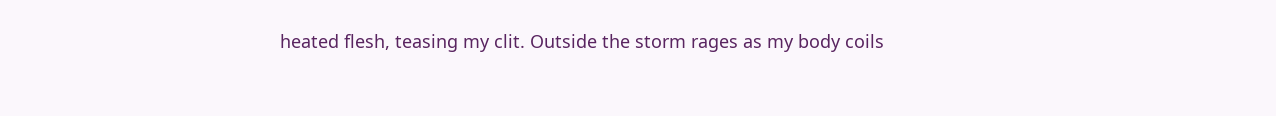heated flesh, teasing my clit. Outside the storm rages as my body coils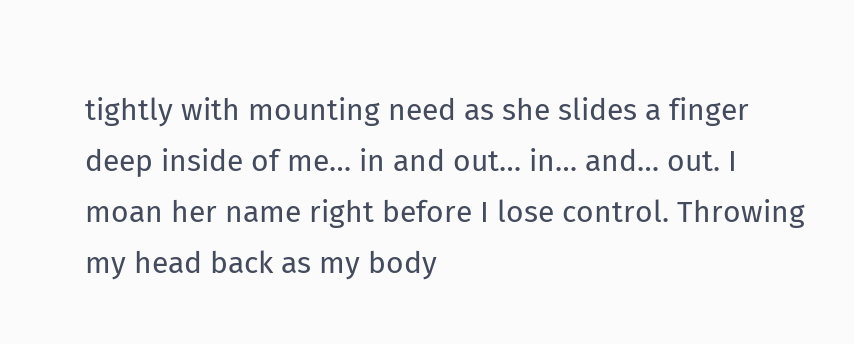tightly with mounting need as she slides a finger deep inside of me… in and out… in… and… out. I moan her name right before I lose control. Throwing my head back as my body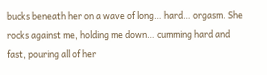bucks beneath her on a wave of long… hard… orgasm. She rocks against me, holding me down… cumming hard and fast, pouring all of her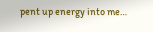pent up energy into me…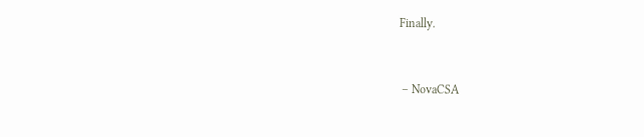Finally.


 – NovaCSA